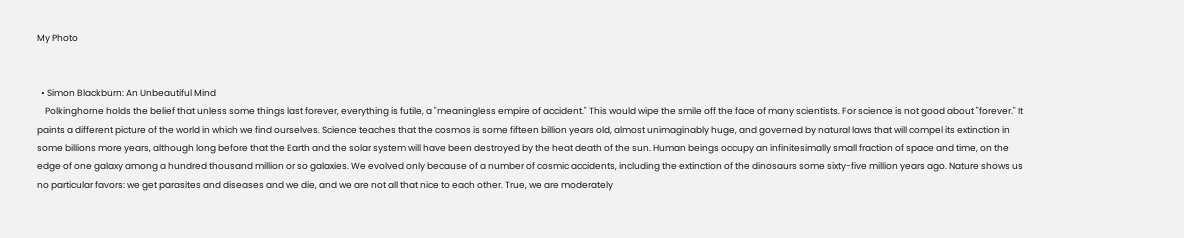My Photo


  • Simon Blackburn: An Unbeautiful Mind
    Polkinghorne holds the belief that unless some things last forever, everything is futile, a "meaningless empire of accident." This would wipe the smile off the face of many scientists. For science is not good about "forever." It paints a different picture of the world in which we find ourselves. Science teaches that the cosmos is some fifteen billion years old, almost unimaginably huge, and governed by natural laws that will compel its extinction in some billions more years, although long before that the Earth and the solar system will have been destroyed by the heat death of the sun. Human beings occupy an infinitesimally small fraction of space and time, on the edge of one galaxy among a hundred thousand million or so galaxies. We evolved only because of a number of cosmic accidents, including the extinction of the dinosaurs some sixty-five million years ago. Nature shows us no particular favors: we get parasites and diseases and we die, and we are not all that nice to each other. True, we are moderately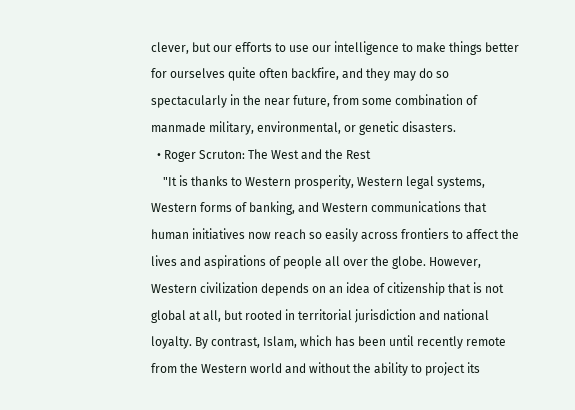clever, but our efforts to use our intelligence to make things better for ourselves quite often backfire, and they may do so spectacularly in the near future, from some combination of manmade military, environmental, or genetic disasters.
  • Roger Scruton: The West and the Rest
    "It is thanks to Western prosperity, Western legal systems, Western forms of banking, and Western communications that human initiatives now reach so easily across frontiers to affect the lives and aspirations of people all over the globe. However, Western civilization depends on an idea of citizenship that is not global at all, but rooted in territorial jurisdiction and national loyalty. By contrast, Islam, which has been until recently remote from the Western world and without the ability to project its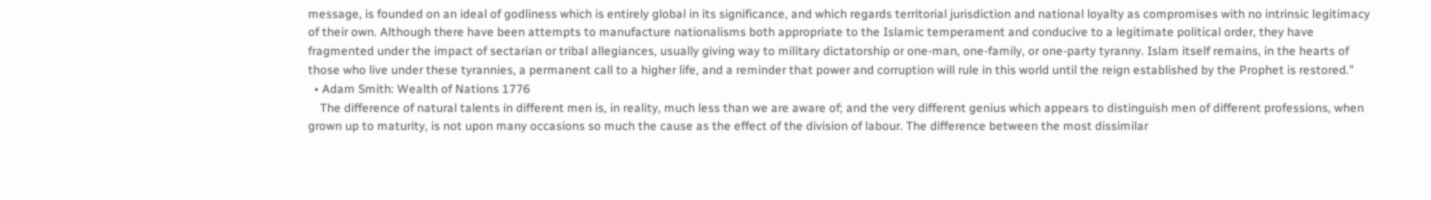message, is founded on an ideal of godliness which is entirely global in its significance, and which regards territorial jurisdiction and national loyalty as compromises with no intrinsic legitimacy of their own. Although there have been attempts to manufacture nationalisms both appropriate to the Islamic temperament and conducive to a legitimate political order, they have fragmented under the impact of sectarian or tribal allegiances, usually giving way to military dictatorship or one-man, one-family, or one-party tyranny. Islam itself remains, in the hearts of those who live under these tyrannies, a permanent call to a higher life, and a reminder that power and corruption will rule in this world until the reign established by the Prophet is restored."
  • Adam Smith: Wealth of Nations 1776
    The difference of natural talents in different men is, in reality, much less than we are aware of; and the very different genius which appears to distinguish men of different professions, when grown up to maturity, is not upon many occasions so much the cause as the effect of the division of labour. The difference between the most dissimilar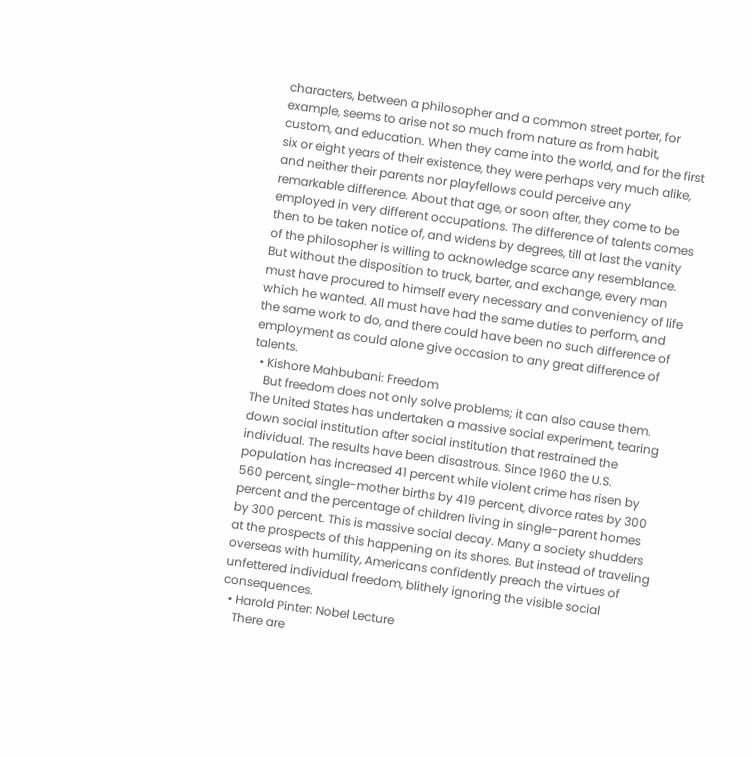characters, between a philosopher and a common street porter, for example, seems to arise not so much from nature as from habit, custom, and education. When they came into the world, and for the first six or eight years of their existence, they were perhaps very much alike, and neither their parents nor playfellows could perceive any remarkable difference. About that age, or soon after, they come to be employed in very different occupations. The difference of talents comes then to be taken notice of, and widens by degrees, till at last the vanity of the philosopher is willing to acknowledge scarce any resemblance. But without the disposition to truck, barter, and exchange, every man must have procured to himself every necessary and conveniency of life which he wanted. All must have had the same duties to perform, and the same work to do, and there could have been no such difference of employment as could alone give occasion to any great difference of talents.
  • Kishore Mahbubani: Freedom
    But freedom does not only solve problems; it can also cause them. The United States has undertaken a massive social experiment, tearing down social institution after social institution that restrained the individual. The results have been disastrous. Since 1960 the U.S. population has increased 41 percent while violent crime has risen by 560 percent, single-mother births by 419 percent, divorce rates by 300 percent and the percentage of children living in single-parent homes by 300 percent. This is massive social decay. Many a society shudders at the prospects of this happening on its shores. But instead of traveling overseas with humility, Americans confidently preach the virtues of unfettered individual freedom, blithely ignoring the visible social consequences.
  • Harold Pinter: Nobel Lecture
    There are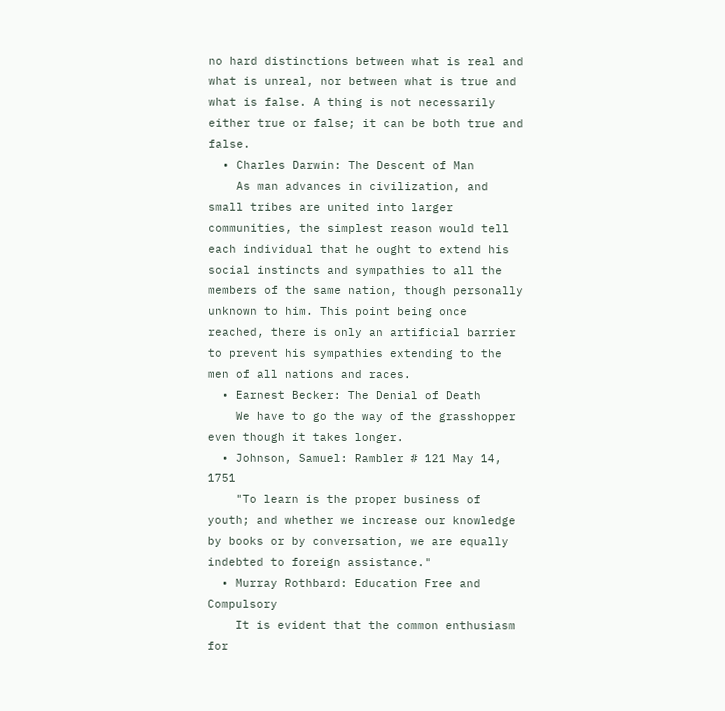no hard distinctions between what is real and what is unreal, nor between what is true and what is false. A thing is not necessarily either true or false; it can be both true and false.
  • Charles Darwin: The Descent of Man
    As man advances in civilization, and small tribes are united into larger communities, the simplest reason would tell each individual that he ought to extend his social instincts and sympathies to all the members of the same nation, though personally unknown to him. This point being once reached, there is only an artificial barrier to prevent his sympathies extending to the men of all nations and races.
  • Earnest Becker: The Denial of Death
    We have to go the way of the grasshopper even though it takes longer.
  • Johnson, Samuel: Rambler # 121 May 14, 1751
    "To learn is the proper business of youth; and whether we increase our knowledge by books or by conversation, we are equally indebted to foreign assistance."
  • Murray Rothbard: Education Free and Compulsory
    It is evident that the common enthusiasm for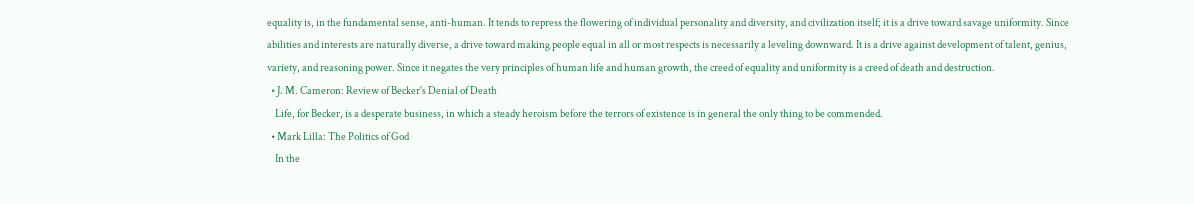equality is, in the fundamental sense, anti-human. It tends to repress the flowering of individual personality and diversity, and civilization itself; it is a drive toward savage uniformity. Since abilities and interests are naturally diverse, a drive toward making people equal in all or most respects is necessarily a leveling downward. It is a drive against development of talent, genius, variety, and reasoning power. Since it negates the very principles of human life and human growth, the creed of equality and uniformity is a creed of death and destruction.
  • J. M. Cameron: Review of Becker's Denial of Death
    Life, for Becker, is a desperate business, in which a steady heroism before the terrors of existence is in general the only thing to be commended.
  • Mark Lilla: The Politics of God
    In the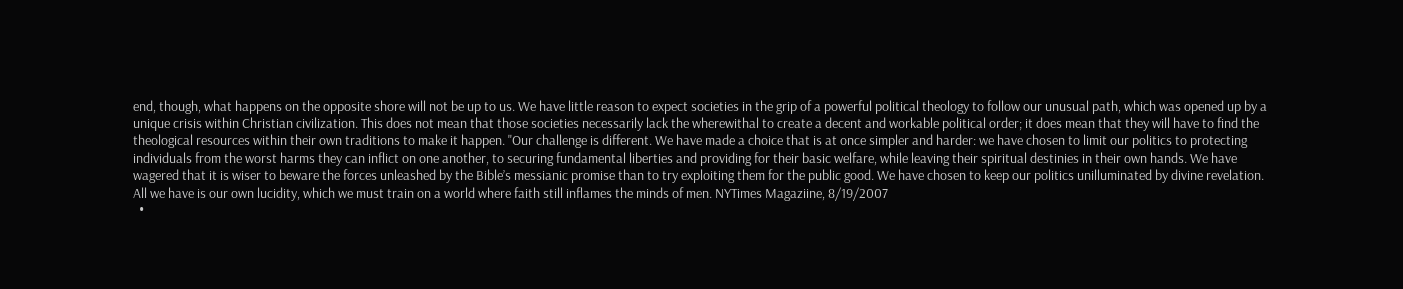end, though, what happens on the opposite shore will not be up to us. We have little reason to expect societies in the grip of a powerful political theology to follow our unusual path, which was opened up by a unique crisis within Christian civilization. This does not mean that those societies necessarily lack the wherewithal to create a decent and workable political order; it does mean that they will have to find the theological resources within their own traditions to make it happen. "Our challenge is different. We have made a choice that is at once simpler and harder: we have chosen to limit our politics to protecting individuals from the worst harms they can inflict on one another, to securing fundamental liberties and providing for their basic welfare, while leaving their spiritual destinies in their own hands. We have wagered that it is wiser to beware the forces unleashed by the Bible’s messianic promise than to try exploiting them for the public good. We have chosen to keep our politics unilluminated by divine revelation. All we have is our own lucidity, which we must train on a world where faith still inflames the minds of men. NYTimes Magaziine, 8/19/2007
  •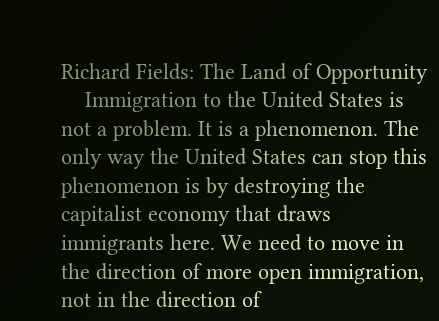Richard Fields: The Land of Opportunity
    Immigration to the United States is not a problem. It is a phenomenon. The only way the United States can stop this phenomenon is by destroying the capitalist economy that draws immigrants here. We need to move in the direction of more open immigration, not in the direction of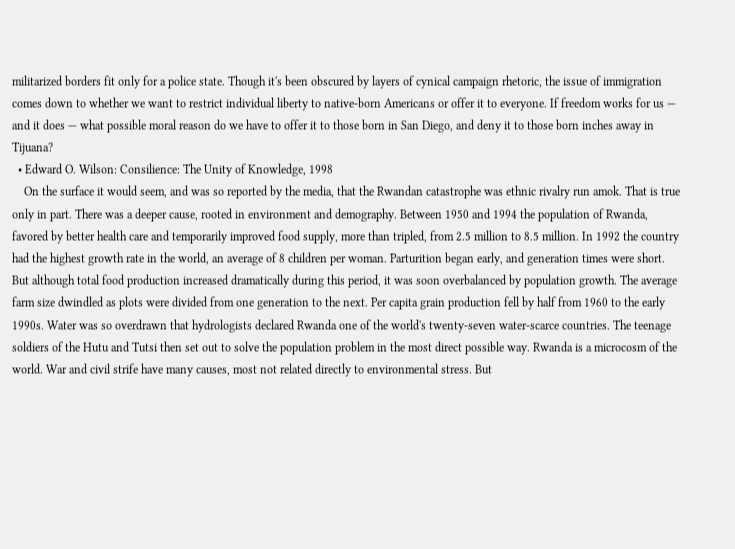militarized borders fit only for a police state. Though it's been obscured by layers of cynical campaign rhetoric, the issue of immigration comes down to whether we want to restrict individual liberty to native-born Americans or offer it to everyone. If freedom works for us — and it does — what possible moral reason do we have to offer it to those born in San Diego, and deny it to those born inches away in Tijuana?
  • Edward O. Wilson: Consilience: The Unity of Knowledge, 1998
    On the surface it would seem, and was so reported by the media, that the Rwandan catastrophe was ethnic rivalry run amok. That is true only in part. There was a deeper cause, rooted in environment and demography. Between 1950 and 1994 the population of Rwanda, favored by better health care and temporarily improved food supply, more than tripled, from 2.5 million to 8.5 million. In 1992 the country had the highest growth rate in the world, an average of 8 children per woman. Parturition began early, and generation times were short. But although total food production increased dramatically during this period, it was soon overbalanced by population growth. The average farm size dwindled as plots were divided from one generation to the next. Per capita grain production fell by half from 1960 to the early 1990s. Water was so overdrawn that hydrologists declared Rwanda one of the world's twenty-seven water-scarce countries. The teenage soldiers of the Hutu and Tutsi then set out to solve the population problem in the most direct possible way. Rwanda is a microcosm of the world. War and civil strife have many causes, most not related directly to environmental stress. But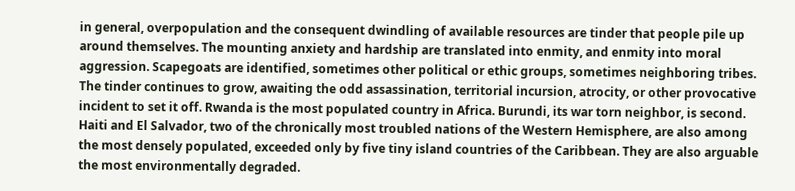in general, overpopulation and the consequent dwindling of available resources are tinder that people pile up around themselves. The mounting anxiety and hardship are translated into enmity, and enmity into moral aggression. Scapegoats are identified, sometimes other political or ethic groups, sometimes neighboring tribes. The tinder continues to grow, awaiting the odd assassination, territorial incursion, atrocity, or other provocative incident to set it off. Rwanda is the most populated country in Africa. Burundi, its war torn neighbor, is second. Haiti and El Salvador, two of the chronically most troubled nations of the Western Hemisphere, are also among the most densely populated, exceeded only by five tiny island countries of the Caribbean. They are also arguable the most environmentally degraded.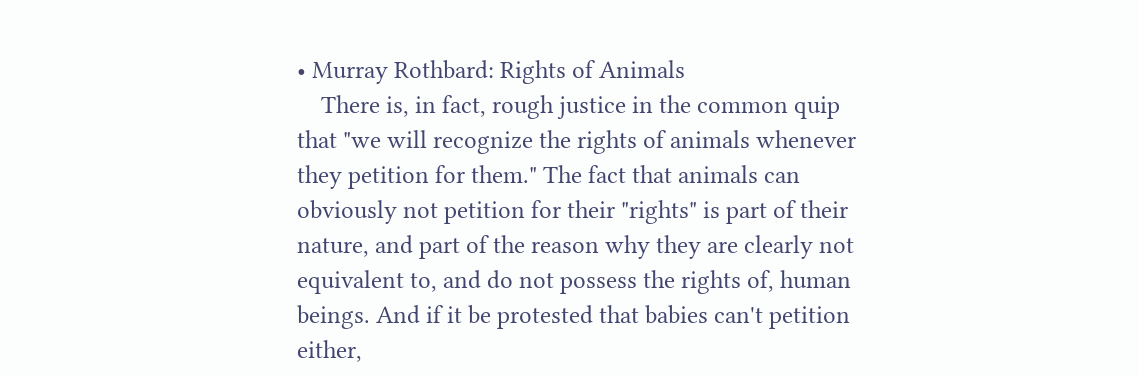• Murray Rothbard: Rights of Animals
    There is, in fact, rough justice in the common quip that "we will recognize the rights of animals whenever they petition for them." The fact that animals can obviously not petition for their "rights" is part of their nature, and part of the reason why they are clearly not equivalent to, and do not possess the rights of, human beings. And if it be protested that babies can't petition either,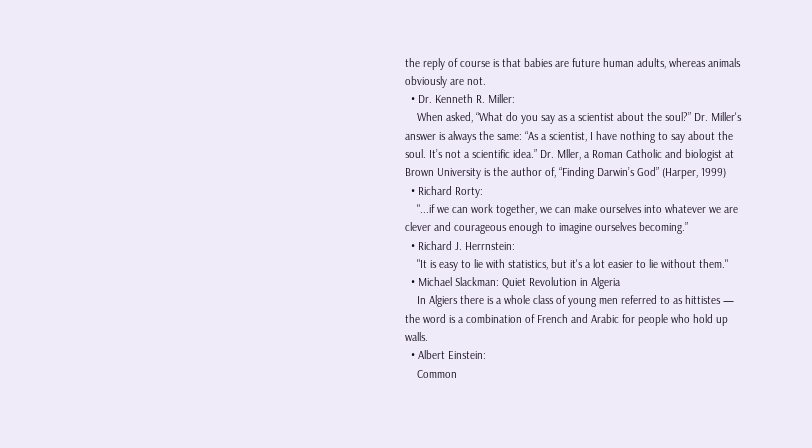the reply of course is that babies are future human adults, whereas animals obviously are not.
  • Dr. Kenneth R. Miller:
    When asked, “What do you say as a scientist about the soul?” Dr. Miller's answer is always the same: “As a scientist, I have nothing to say about the soul. It’s not a scientific idea.” Dr. Mller, a Roman Catholic and biologist at Brown University is the author of, “Finding Darwin’s God” (Harper, 1999)
  • Richard Rorty:
    "...if we can work together, we can make ourselves into whatever we are clever and courageous enough to imagine ourselves becoming.”
  • Richard J. Herrnstein:
    "It is easy to lie with statistics, but it's a lot easier to lie without them."
  • Michael Slackman: Quiet Revolution in Algeria
    In Algiers there is a whole class of young men referred to as hittistes — the word is a combination of French and Arabic for people who hold up walls.
  • Albert Einstein:
    Common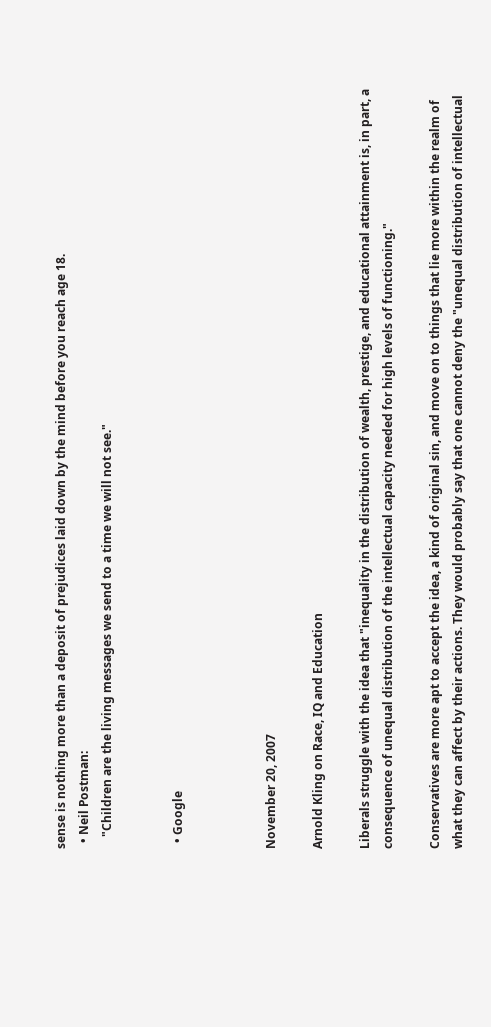sense is nothing more than a deposit of prejudices laid down by the mind before you reach age 18.
  • Neil Postman:
    "Children are the living messages we send to a time we will not see."


  • Google



November 20, 2007

Arnold Kling on Race, IQ and Education

Liberals struggle with the idea that "inequality in the distribution of wealth, prestige, and educational attainment is, in part, a consequence of unequal distribution of the intellectual capacity needed for high levels of functioning."

Conservatives are more apt to accept the idea, a kind of original sin, and move on to things that lie more within the realm of what they can affect by their actions. They would probably say that one cannot deny the "unequal distribution of intellectual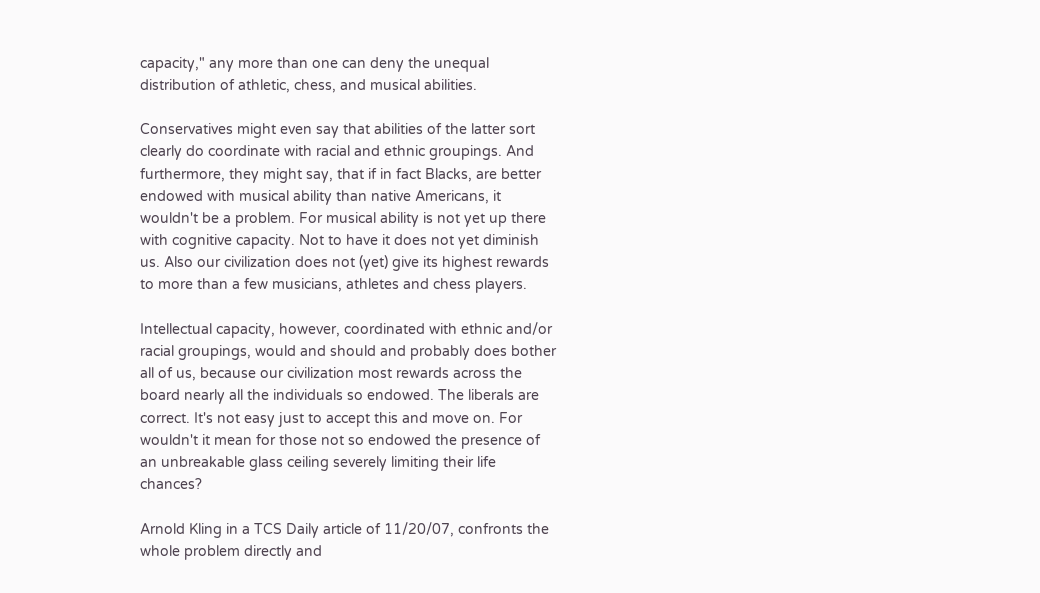capacity," any more than one can deny the unequal distribution of athletic, chess, and musical abilities.

Conservatives might even say that abilities of the latter sort clearly do coordinate with racial and ethnic groupings. And furthermore, they might say, that if in fact Blacks, are better endowed with musical ability than native Americans, it wouldn't be a problem. For musical ability is not yet up there with cognitive capacity. Not to have it does not yet diminish us. Also our civilization does not (yet) give its highest rewards to more than a few musicians, athletes and chess players.

Intellectual capacity, however, coordinated with ethnic and/or racial groupings, would and should and probably does bother all of us, because our civilization most rewards across the board nearly all the individuals so endowed. The liberals are correct. It's not easy just to accept this and move on. For wouldn't it mean for those not so endowed the presence of an unbreakable glass ceiling severely limiting their life chances?

Arnold Kling in a TCS Daily article of 11/20/07, confronts the whole problem directly and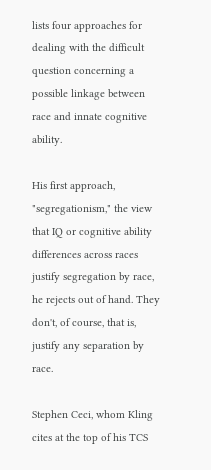lists four approaches for dealing with the difficult question concerning a possible linkage between race and innate cognitive ability.

His first approach, "segregationism," the view that IQ or cognitive ability differences across races justify segregation by race, he rejects out of hand. They don't, of course, that is, justify any separation by race.

Stephen Ceci, whom Kling cites at the top of his TCS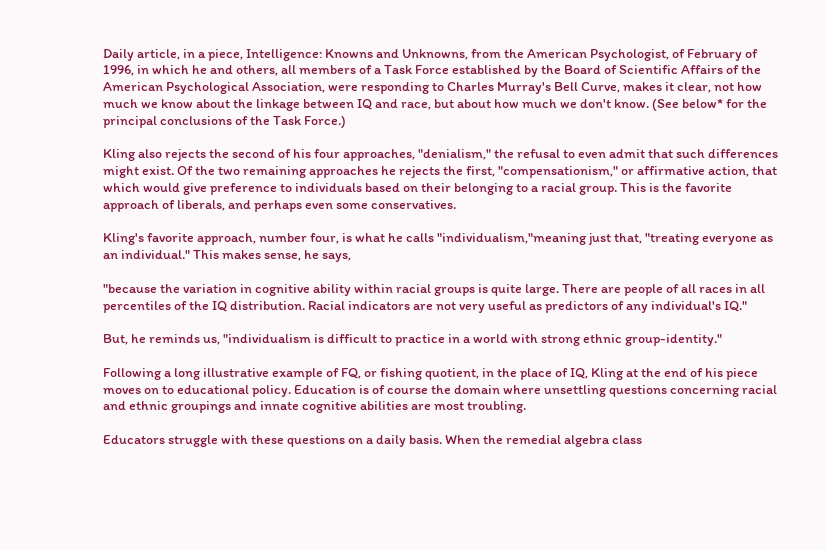Daily article, in a piece, Intelligence: Knowns and Unknowns, from the American Psychologist, of February of 1996, in which he and others, all members of a Task Force established by the Board of Scientific Affairs of the American Psychological Association, were responding to Charles Murray's Bell Curve, makes it clear, not how much we know about the linkage between IQ and race, but about how much we don't know. (See below* for the principal conclusions of the Task Force.)

Kling also rejects the second of his four approaches, "denialism," the refusal to even admit that such differences might exist. Of the two remaining approaches he rejects the first, "compensationism," or affirmative action, that which would give preference to individuals based on their belonging to a racial group. This is the favorite approach of liberals, and perhaps even some conservatives.

Kling's favorite approach, number four, is what he calls "individualism,"meaning just that, "treating everyone as an individual." This makes sense, he says,

"because the variation in cognitive ability within racial groups is quite large. There are people of all races in all percentiles of the IQ distribution. Racial indicators are not very useful as predictors of any individual's IQ."

But, he reminds us, "individualism is difficult to practice in a world with strong ethnic group-identity."

Following a long illustrative example of FQ, or fishing quotient, in the place of IQ, Kling at the end of his piece moves on to educational policy. Education is of course the domain where unsettling questions concerning racial and ethnic groupings and innate cognitive abilities are most troubling.

Educators struggle with these questions on a daily basis. When the remedial algebra class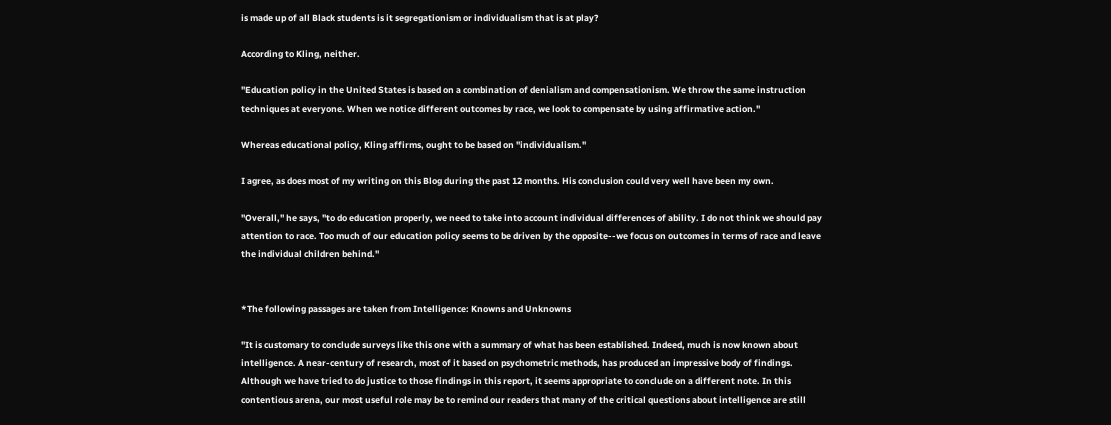is made up of all Black students is it segregationism or individualism that is at play?

According to Kling, neither.

"Education policy in the United States is based on a combination of denialism and compensationism. We throw the same instruction techniques at everyone. When we notice different outcomes by race, we look to compensate by using affirmative action."

Whereas educational policy, Kling affirms, ought to be based on "individualism."

I agree, as does most of my writing on this Blog during the past 12 months. His conclusion could very well have been my own.

"Overall," he says, "to do education properly, we need to take into account individual differences of ability. I do not think we should pay attention to race. Too much of our education policy seems to be driven by the opposite--we focus on outcomes in terms of race and leave the individual children behind."


*The following passages are taken from Intelligence: Knowns and Unknowns

"It is customary to conclude surveys like this one with a summary of what has been established. Indeed, much is now known about intelligence. A near-century of research, most of it based on psychometric methods, has produced an impressive body of findings. Although we have tried to do justice to those findings in this report, it seems appropriate to conclude on a different note. In this contentious arena, our most useful role may be to remind our readers that many of the critical questions about intelligence are still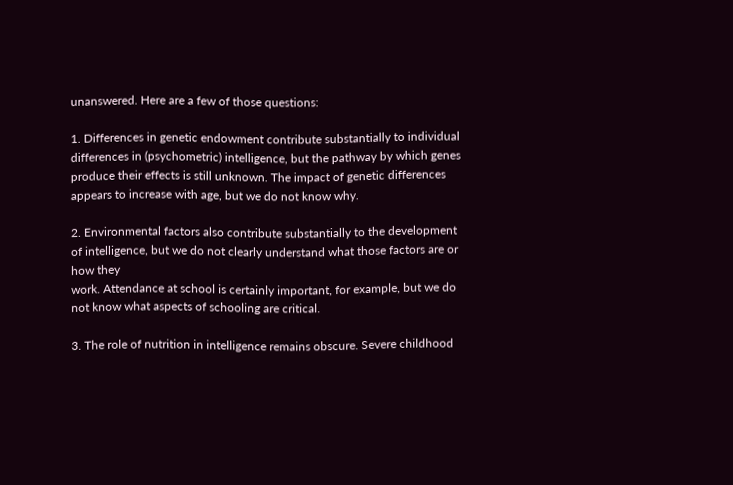unanswered. Here are a few of those questions:

1. Differences in genetic endowment contribute substantially to individual differences in (psychometric) intelligence, but the pathway by which genes produce their effects is still unknown. The impact of genetic differences appears to increase with age, but we do not know why.

2. Environmental factors also contribute substantially to the development of intelligence, but we do not clearly understand what those factors are or how they
work. Attendance at school is certainly important, for example, but we do not know what aspects of schooling are critical.

3. The role of nutrition in intelligence remains obscure. Severe childhood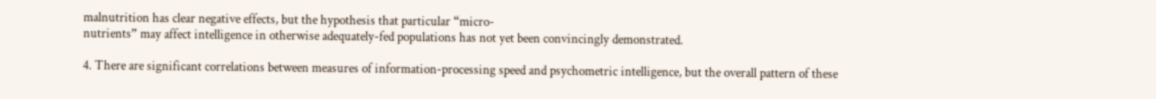malnutrition has clear negative effects, but the hypothesis that particular “micro-
nutrients” may affect intelligence in otherwise adequately-fed populations has not yet been convincingly demonstrated.

4. There are significant correlations between measures of information-processing speed and psychometric intelligence, but the overall pattern of these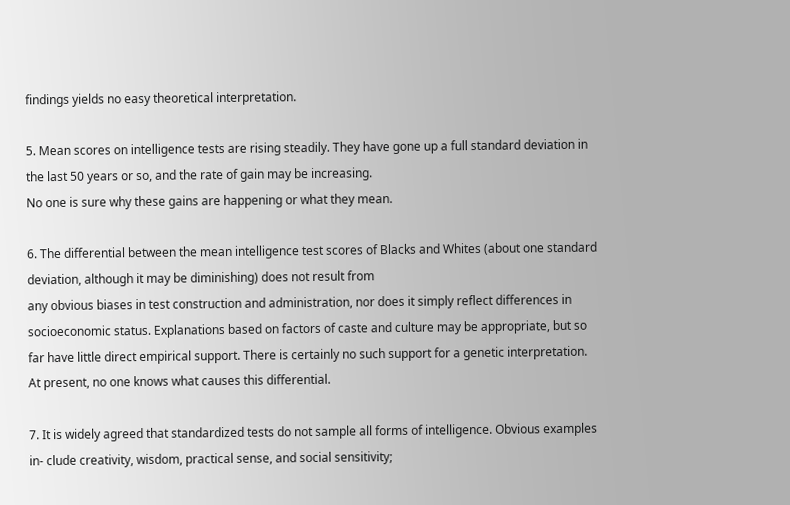findings yields no easy theoretical interpretation.

5. Mean scores on intelligence tests are rising steadily. They have gone up a full standard deviation in the last 50 years or so, and the rate of gain may be increasing.
No one is sure why these gains are happening or what they mean.

6. The differential between the mean intelligence test scores of Blacks and Whites (about one standard deviation, although it may be diminishing) does not result from
any obvious biases in test construction and administration, nor does it simply reflect differences in socioeconomic status. Explanations based on factors of caste and culture may be appropriate, but so far have little direct empirical support. There is certainly no such support for a genetic interpretation. At present, no one knows what causes this differential.

7. It is widely agreed that standardized tests do not sample all forms of intelligence. Obvious examples in- clude creativity, wisdom, practical sense, and social sensitivity;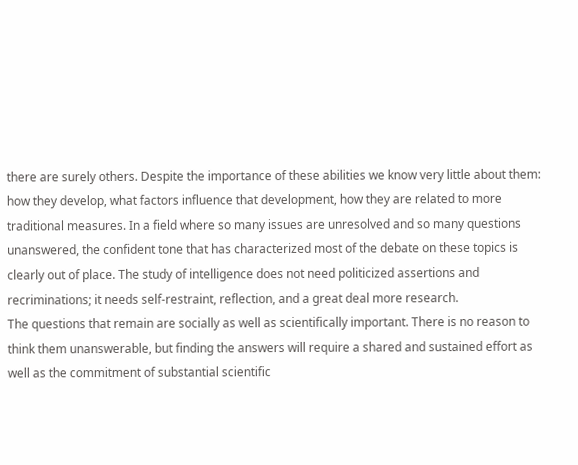there are surely others. Despite the importance of these abilities we know very little about them: how they develop, what factors influence that development, how they are related to more traditional measures. In a field where so many issues are unresolved and so many questions unanswered, the confident tone that has characterized most of the debate on these topics is clearly out of place. The study of intelligence does not need politicized assertions and recriminations; it needs self-restraint, reflection, and a great deal more research.
The questions that remain are socially as well as scientifically important. There is no reason to think them unanswerable, but finding the answers will require a shared and sustained effort as well as the commitment of substantial scientific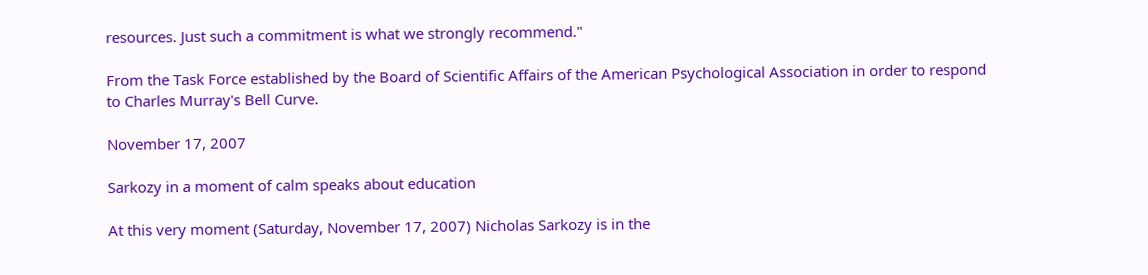resources. Just such a commitment is what we strongly recommend."

From the Task Force established by the Board of Scientific Affairs of the American Psychological Association in order to respond to Charles Murray's Bell Curve.

November 17, 2007

Sarkozy in a moment of calm speaks about education

At this very moment (Saturday, November 17, 2007) Nicholas Sarkozy is in the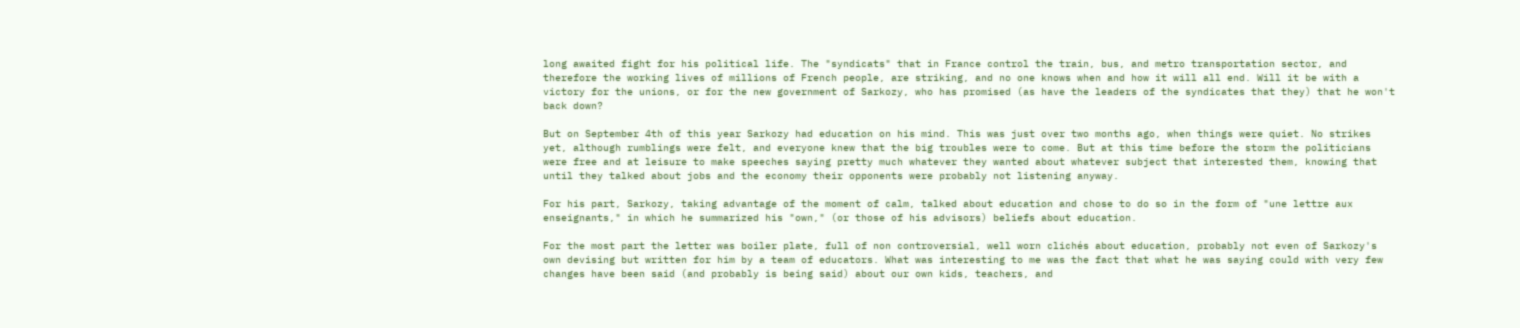long awaited fight for his political life. The "syndicats" that in France control the train, bus, and metro transportation sector, and therefore the working lives of millions of French people, are striking, and no one knows when and how it will all end. Will it be with a victory for the unions, or for the new government of Sarkozy, who has promised (as have the leaders of the syndicates that they) that he won't back down?

But on September 4th of this year Sarkozy had education on his mind. This was just over two months ago, when things were quiet. No strikes yet, although rumblings were felt, and everyone knew that the big troubles were to come. But at this time before the storm the politicians were free and at leisure to make speeches saying pretty much whatever they wanted about whatever subject that interested them, knowing that until they talked about jobs and the economy their opponents were probably not listening anyway.

For his part, Sarkozy, taking advantage of the moment of calm, talked about education and chose to do so in the form of "une lettre aux enseignants," in which he summarized his "own," (or those of his advisors) beliefs about education.

For the most part the letter was boiler plate, full of non controversial, well worn clichés about education, probably not even of Sarkozy's own devising but written for him by a team of educators. What was interesting to me was the fact that what he was saying could with very few changes have been said (and probably is being said) about our own kids, teachers, and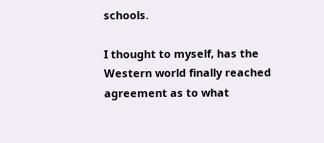schools.

I thought to myself, has the Western world finally reached agreement as to what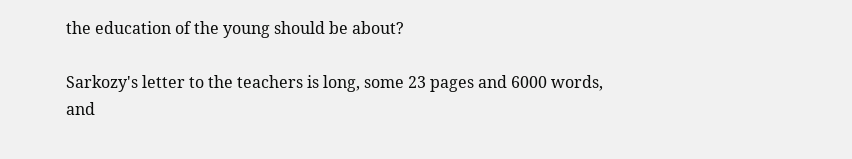the education of the young should be about?

Sarkozy's letter to the teachers is long, some 23 pages and 6000 words, and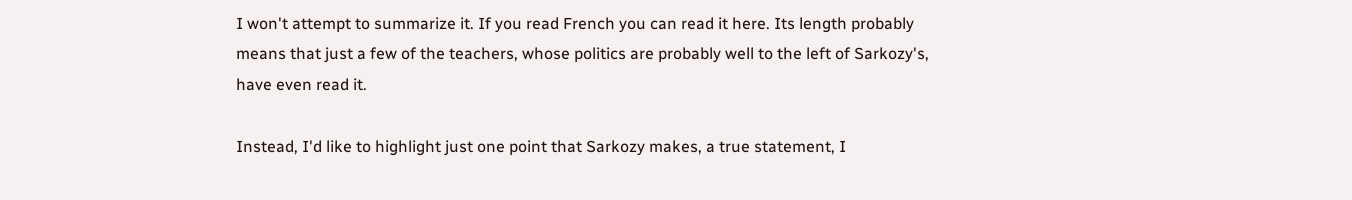I won't attempt to summarize it. If you read French you can read it here. Its length probably means that just a few of the teachers, whose politics are probably well to the left of Sarkozy's, have even read it.

Instead, I'd like to highlight just one point that Sarkozy makes, a true statement, I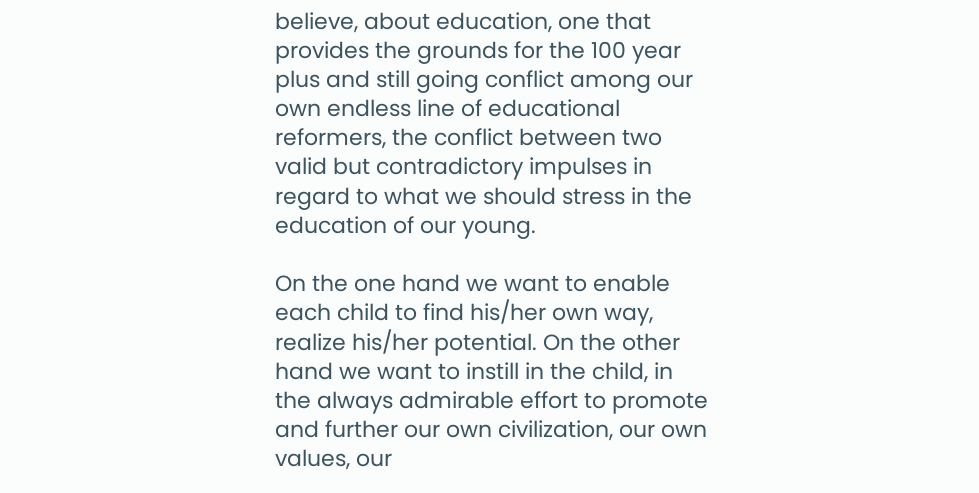believe, about education, one that provides the grounds for the 100 year plus and still going conflict among our own endless line of educational reformers, the conflict between two valid but contradictory impulses in regard to what we should stress in the education of our young.

On the one hand we want to enable each child to find his/her own way, realize his/her potential. On the other hand we want to instill in the child, in the always admirable effort to promote and further our own civilization, our own values, our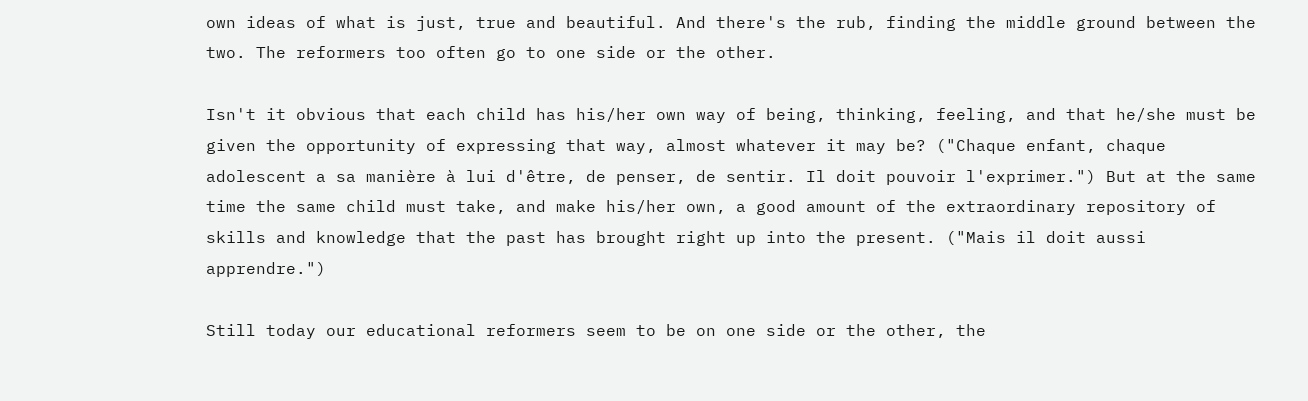own ideas of what is just, true and beautiful. And there's the rub, finding the middle ground between the two. The reformers too often go to one side or the other.

Isn't it obvious that each child has his/her own way of being, thinking, feeling, and that he/she must be given the opportunity of expressing that way, almost whatever it may be? ("Chaque enfant, chaque adolescent a sa manière à lui d'être, de penser, de sentir. Il doit pouvoir l'exprimer.") But at the same time the same child must take, and make his/her own, a good amount of the extraordinary repository of skills and knowledge that the past has brought right up into the present. ("Mais il doit aussi apprendre.")

Still today our educational reformers seem to be on one side or the other, the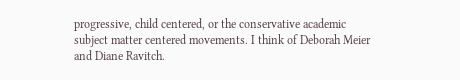progressive, child centered, or the conservative academic subject matter centered movements. I think of Deborah Meier and Diane Ravitch.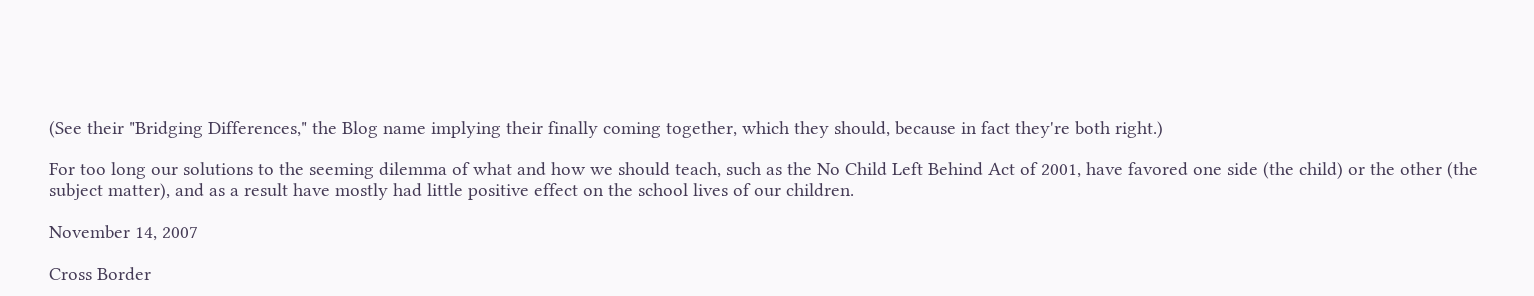(See their "Bridging Differences," the Blog name implying their finally coming together, which they should, because in fact they're both right.)

For too long our solutions to the seeming dilemma of what and how we should teach, such as the No Child Left Behind Act of 2001, have favored one side (the child) or the other (the subject matter), and as a result have mostly had little positive effect on the school lives of our children.

November 14, 2007

Cross Border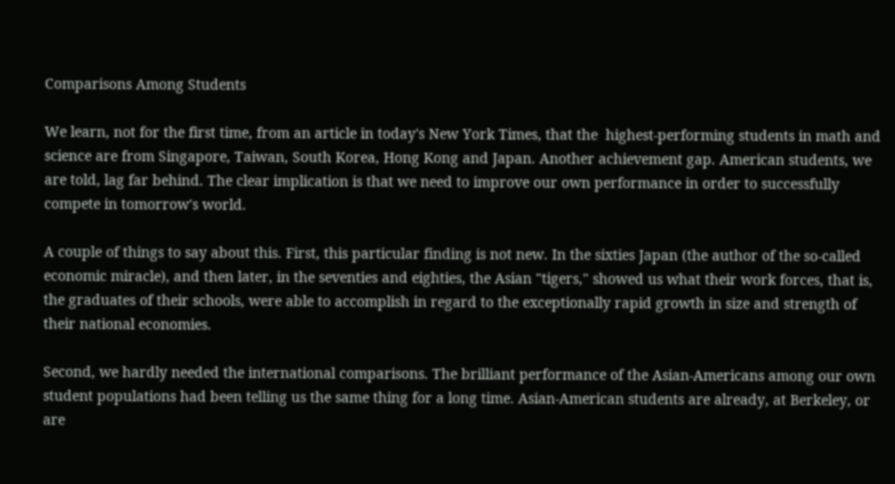Comparisons Among Students

We learn, not for the first time, from an article in today's New York Times, that the  highest-performing students in math and science are from Singapore, Taiwan, South Korea, Hong Kong and Japan. Another achievement gap. American students, we are told, lag far behind. The clear implication is that we need to improve our own performance in order to successfully compete in tomorrow's world.

A couple of things to say about this. First, this particular finding is not new. In the sixties Japan (the author of the so-called economic miracle), and then later, in the seventies and eighties, the Asian "tigers," showed us what their work forces, that is, the graduates of their schools, were able to accomplish in regard to the exceptionally rapid growth in size and strength of their national economies.

Second, we hardly needed the international comparisons. The brilliant performance of the Asian-Americans among our own student populations had been telling us the same thing for a long time. Asian-American students are already, at Berkeley, or are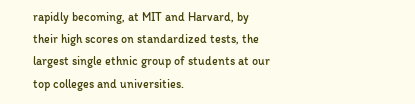rapidly becoming, at MIT and Harvard, by their high scores on standardized tests, the largest single ethnic group of students at our top colleges and universities.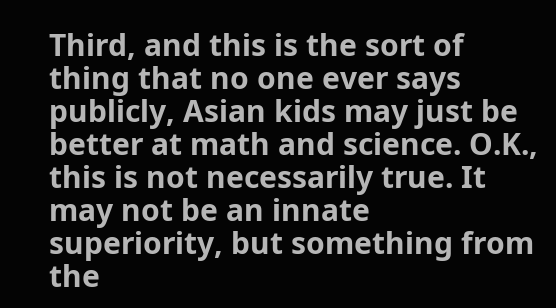Third, and this is the sort of thing that no one ever says publicly, Asian kids may just be better at math and science. O.K., this is not necessarily true. It may not be an innate superiority, but something from the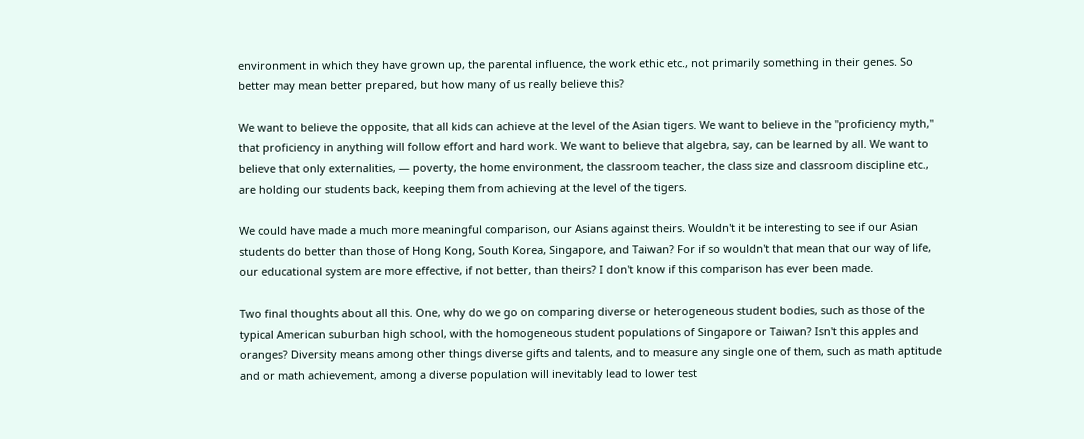environment in which they have grown up, the parental influence, the work ethic etc., not primarily something in their genes. So better may mean better prepared, but how many of us really believe this?

We want to believe the opposite, that all kids can achieve at the level of the Asian tigers. We want to believe in the "proficiency myth," that proficiency in anything will follow effort and hard work. We want to believe that algebra, say, can be learned by all. We want to believe that only externalities, — poverty, the home environment, the classroom teacher, the class size and classroom discipline etc., are holding our students back, keeping them from achieving at the level of the tigers.

We could have made a much more meaningful comparison, our Asians against theirs. Wouldn't it be interesting to see if our Asian students do better than those of Hong Kong, South Korea, Singapore, and Taiwan? For if so wouldn't that mean that our way of life, our educational system are more effective, if not better, than theirs? I don't know if this comparison has ever been made.

Two final thoughts about all this. One, why do we go on comparing diverse or heterogeneous student bodies, such as those of the typical American suburban high school, with the homogeneous student populations of Singapore or Taiwan? Isn't this apples and oranges? Diversity means among other things diverse gifts and talents, and to measure any single one of them, such as math aptitude and or math achievement, among a diverse population will inevitably lead to lower test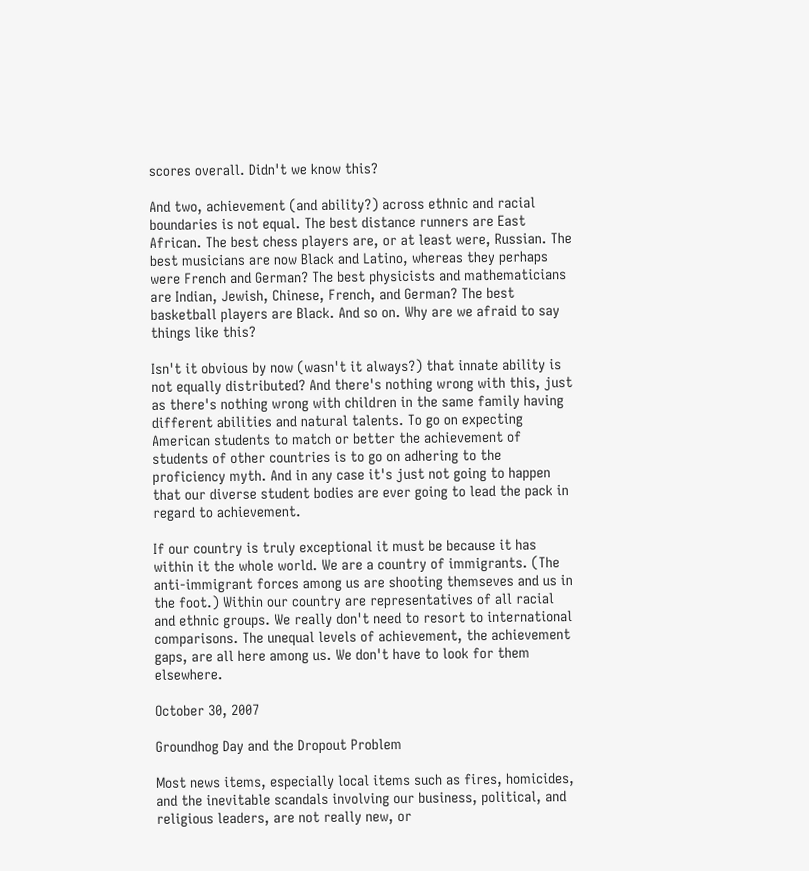scores overall. Didn't we know this?

And two, achievement (and ability?) across ethnic and racial boundaries is not equal. The best distance runners are East African. The best chess players are, or at least were, Russian. The best musicians are now Black and Latino, whereas they perhaps were French and German? The best physicists and mathematicians are Indian, Jewish, Chinese, French, and German? The best basketball players are Black. And so on. Why are we afraid to say things like this?

Isn't it obvious by now (wasn't it always?) that innate ability is not equally distributed? And there's nothing wrong with this, just as there's nothing wrong with children in the same family having different abilities and natural talents. To go on expecting American students to match or better the achievement of students of other countries is to go on adhering to the proficiency myth. And in any case it's just not going to happen that our diverse student bodies are ever going to lead the pack in regard to achievement.

If our country is truly exceptional it must be because it has within it the whole world. We are a country of immigrants. (The anti-immigrant forces among us are shooting themseves and us in the foot.) Within our country are representatives of all racial and ethnic groups. We really don't need to resort to international comparisons. The unequal levels of achievement, the achievement gaps, are all here among us. We don't have to look for them elsewhere.

October 30, 2007

Groundhog Day and the Dropout Problem

Most news items, especially local items such as fires, homicides, and the inevitable scandals involving our business, political, and religious leaders, are not really new, or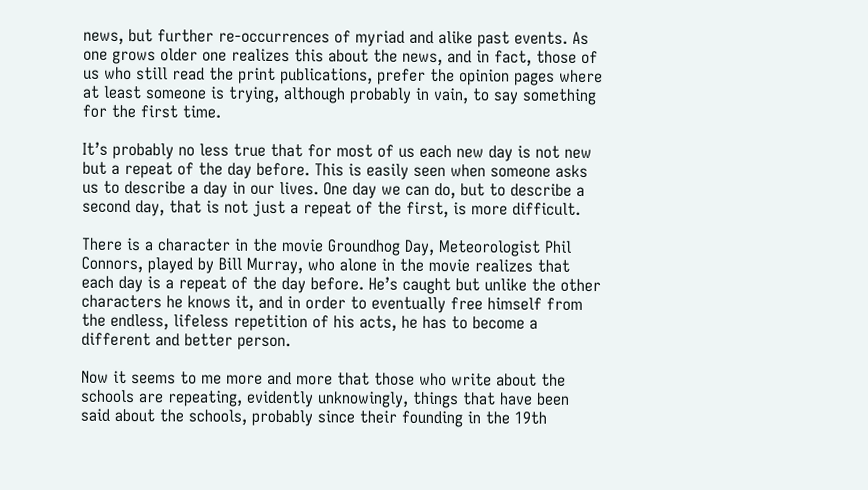news, but further re-occurrences of myriad and alike past events. As one grows older one realizes this about the news, and in fact, those of us who still read the print publications, prefer the opinion pages where at least someone is trying, although probably in vain, to say something for the first time.

It’s probably no less true that for most of us each new day is not new but a repeat of the day before. This is easily seen when someone asks us to describe a day in our lives. One day we can do, but to describe a second day, that is not just a repeat of the first, is more difficult.

There is a character in the movie Groundhog Day, Meteorologist Phil Connors, played by Bill Murray, who alone in the movie realizes that each day is a repeat of the day before. He’s caught but unlike the other characters he knows it, and in order to eventually free himself from the endless, lifeless repetition of his acts, he has to become a different and better person.

Now it seems to me more and more that those who write about the schools are repeating, evidently unknowingly, things that have been said about the schools, probably since their founding in the 19th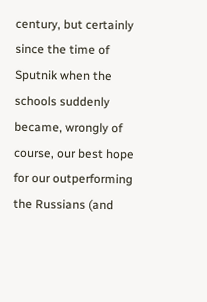century, but certainly since the time of Sputnik when the schools suddenly became, wrongly of course, our best hope for our outperforming the Russians (and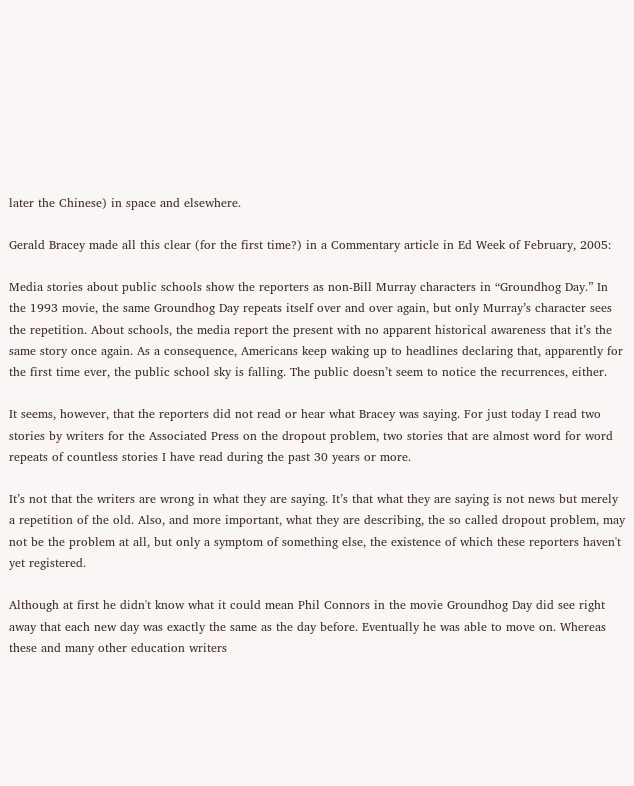later the Chinese) in space and elsewhere.

Gerald Bracey made all this clear (for the first time?) in a Commentary article in Ed Week of February, 2005:

Media stories about public schools show the reporters as non-Bill Murray characters in “Groundhog Day.” In the 1993 movie, the same Groundhog Day repeats itself over and over again, but only Murray’s character sees the repetition. About schools, the media report the present with no apparent historical awareness that it’s the same story once again. As a consequence, Americans keep waking up to headlines declaring that, apparently for the first time ever, the public school sky is falling. The public doesn’t seem to notice the recurrences, either.

It seems, however, that the reporters did not read or hear what Bracey was saying. For just today I read two stories by writers for the Associated Press on the dropout problem, two stories that are almost word for word repeats of countless stories I have read during the past 30 years or more.

It’s not that the writers are wrong in what they are saying. It’s that what they are saying is not news but merely a repetition of the old. Also, and more important, what they are describing, the so called dropout problem, may not be the problem at all, but only a symptom of something else, the existence of which these reporters haven't yet registered.

Although at first he didn't know what it could mean Phil Connors in the movie Groundhog Day did see right away that each new day was exactly the same as the day before. Eventually he was able to move on. Whereas these and many other education writers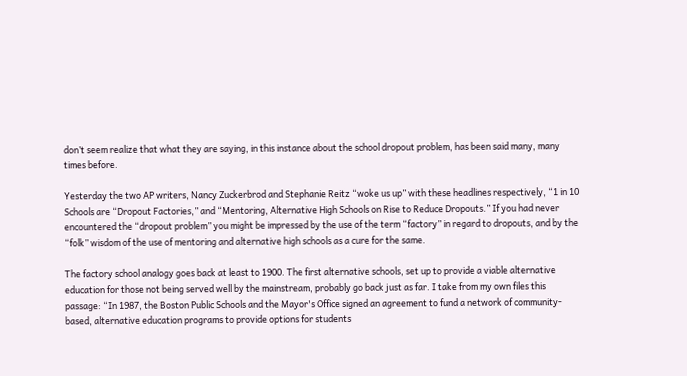don’t seem realize that what they are saying, in this instance about the school dropout problem, has been said many, many times before.

Yesterday the two AP writers, Nancy Zuckerbrod and Stephanie Reitz “woke us up” with these headlines respectively, “1 in 10 Schools are “Dropout Factories,” and “Mentoring, Alternative High Schools on Rise to Reduce Dropouts.” If you had never encountered the “dropout problem” you might be impressed by the use of the term “factory” in regard to dropouts, and by the “folk” wisdom of the use of mentoring and alternative high schools as a cure for the same.

The factory school analogy goes back at least to 1900. The first alternative schools, set up to provide a viable alternative education for those not being served well by the mainstream, probably go back just as far. I take from my own files this passage: “In 1987, the Boston Public Schools and the Mayor's Office signed an agreement to fund a network of community-based, alternative education programs to provide options for students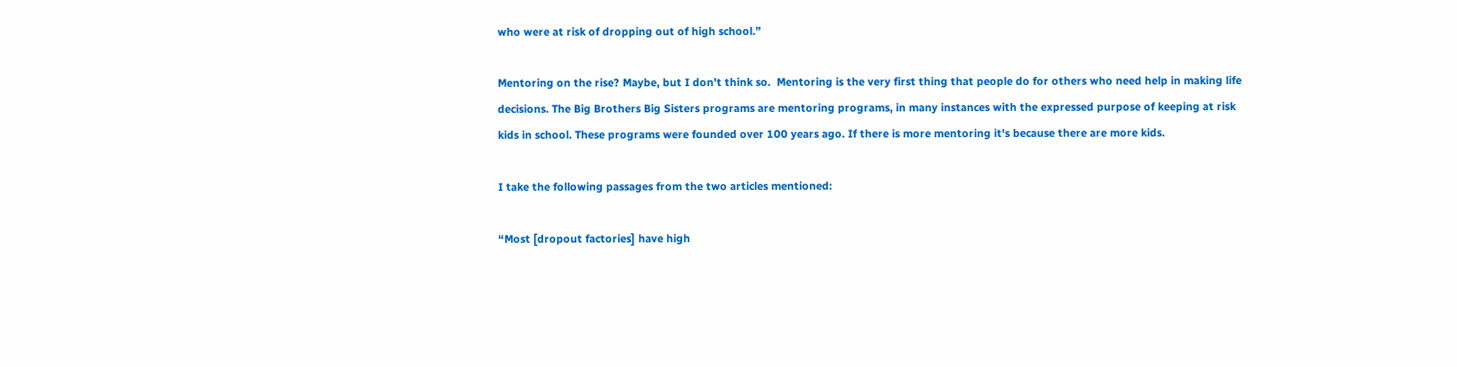who were at risk of dropping out of high school.”

Mentoring on the rise? Maybe, but I don’t think so.  Mentoring is the very first thing that people do for others who need help in making life decisions. The Big Brothers Big Sisters programs are mentoring programs, in many instances with the expressed purpose of keeping at risk kids in school. These programs were founded over 100 years ago. If there is more mentoring it's because there are more kids.

I take the following passages from the two articles mentioned:

“Most [dropout factories] have high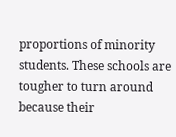proportions of minority students. These schools are tougher to turn around because their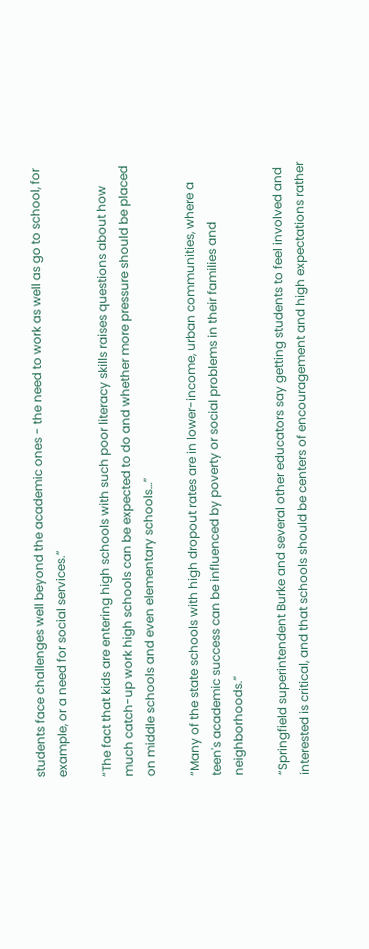students face challenges well beyond the academic ones - the need to work as well as go to school, for example, or a need for social services.”

“The fact that kids are entering high schools with such poor literacy skills raises questions about how much catch-up work high schools can be expected to do and whether more pressure should be placed on middle schools and even elementary schools…”

“Many of the state schools with high dropout rates are in lower-income, urban communities, where a teen's academic success can be influenced by poverty or social problems in their families and neighborhoods.”

“Springfield superintendent Burke and several other educators say getting students to feel involved and interested is critical, and that schools should be centers of encouragement and high expectations rather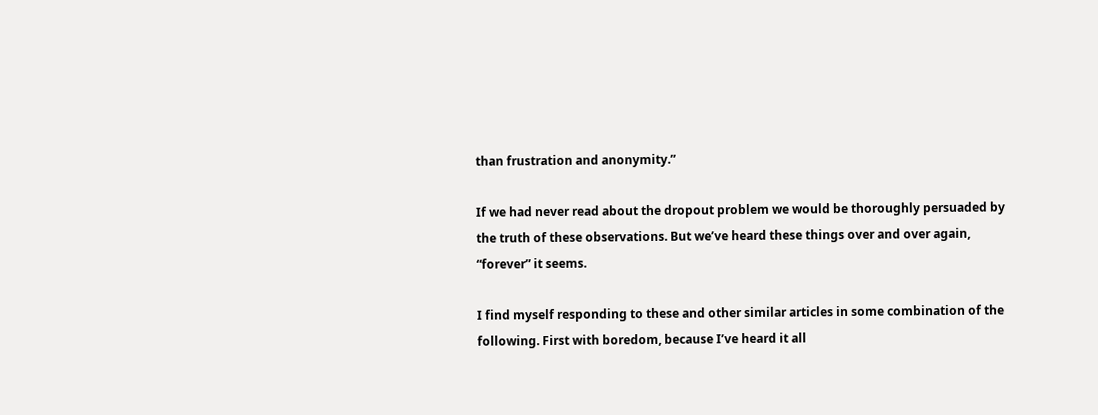than frustration and anonymity.”

If we had never read about the dropout problem we would be thoroughly persuaded by the truth of these observations. But we’ve heard these things over and over again, “forever” it seems.

I find myself responding to these and other similar articles in some combination of the following. First with boredom, because I’ve heard it all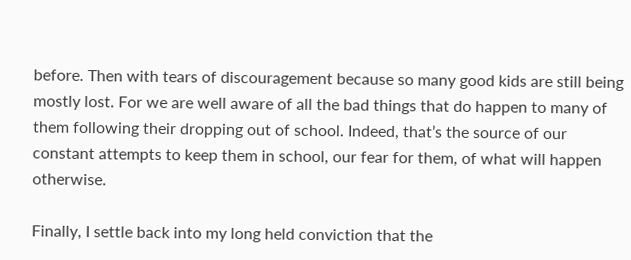before. Then with tears of discouragement because so many good kids are still being mostly lost. For we are well aware of all the bad things that do happen to many of them following their dropping out of school. Indeed, that’s the source of our constant attempts to keep them in school, our fear for them, of what will happen otherwise.

Finally, I settle back into my long held conviction that the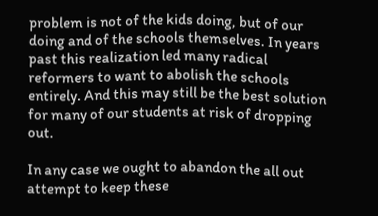problem is not of the kids doing, but of our doing and of the schools themselves. In years past this realization led many radical reformers to want to abolish the schools entirely. And this may still be the best solution for many of our students at risk of dropping out.

In any case we ought to abandon the all out attempt to keep these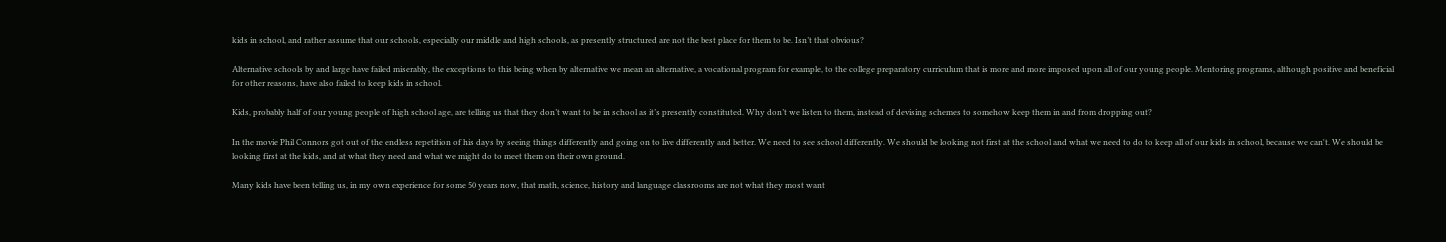kids in school, and rather assume that our schools, especially our middle and high schools, as presently structured are not the best place for them to be. Isn’t that obvious?

Alternative schools by and large have failed miserably, the exceptions to this being when by alternative we mean an alternative, a vocational program for example, to the college preparatory curriculum that is more and more imposed upon all of our young people. Mentoring programs, although positive and beneficial for other reasons, have also failed to keep kids in school.

Kids, probably half of our young people of high school age, are telling us that they don’t want to be in school as it’s presently constituted. Why don’t we listen to them, instead of devising schemes to somehow keep them in and from dropping out?

In the movie Phil Connors got out of the endless repetition of his days by seeing things differently and going on to live differently and better. We need to see school differently. We should be looking not first at the school and what we need to do to keep all of our kids in school, because we can't. We should be looking first at the kids, and at what they need and what we might do to meet them on their own ground.

Many kids have been telling us, in my own experience for some 50 years now, that math, science, history and language classrooms are not what they most want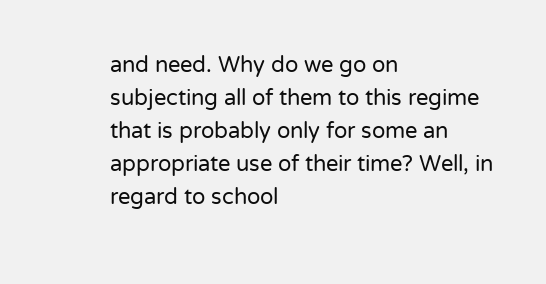and need. Why do we go on subjecting all of them to this regime that is probably only for some an appropriate use of their time? Well, in regard to school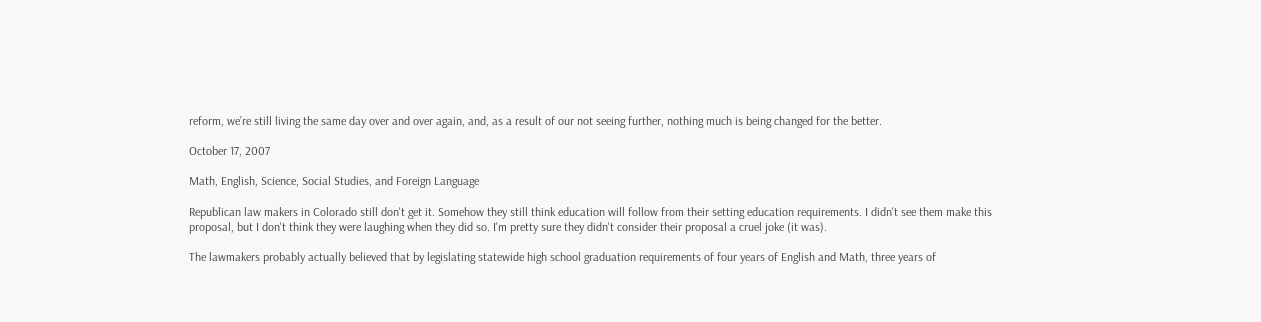reform, we’re still living the same day over and over again, and, as a result of our not seeing further, nothing much is being changed for the better.

October 17, 2007

Math, English, Science, Social Studies, and Foreign Language

Republican law makers in Colorado still don't get it. Somehow they still think education will follow from their setting education requirements. I didn't see them make this proposal, but I don't think they were laughing when they did so. I'm pretty sure they didn't consider their proposal a cruel joke (it was).

The lawmakers probably actually believed that by legislating statewide high school graduation requirements of four years of English and Math, three years of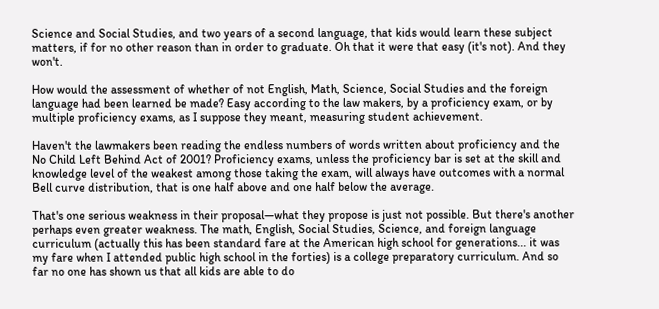Science and Social Studies, and two years of a second language, that kids would learn these subject matters, if for no other reason than in order to graduate. Oh that it were that easy (it's not). And they won't.

How would the assessment of whether of not English, Math, Science, Social Studies and the foreign language had been learned be made? Easy according to the law makers, by a proficiency exam, or by multiple proficiency exams, as I suppose they meant, measuring student achievement.

Haven't the lawmakers been reading the endless numbers of words written about proficiency and the No Child Left Behind Act of 2001? Proficiency exams, unless the proficiency bar is set at the skill and knowledge level of the weakest among those taking the exam, will always have outcomes with a normal Bell curve distribution, that is one half above and one half below the average.

That's one serious weakness in their proposal—what they propose is just not possible. But there's another perhaps even greater weakness. The math, English, Social Studies, Science, and foreign language curriculum (actually this has been standard fare at the American high school for generations... it was my fare when I attended public high school in the forties) is a college preparatory curriculum. And so far no one has shown us that all kids are able to do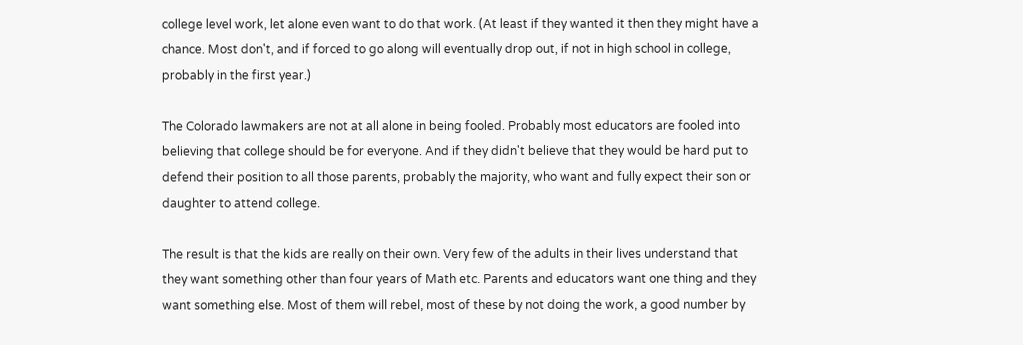college level work, let alone even want to do that work. (At least if they wanted it then they might have a chance. Most don't, and if forced to go along will eventually drop out, if not in high school in college, probably in the first year.)

The Colorado lawmakers are not at all alone in being fooled. Probably most educators are fooled into believing that college should be for everyone. And if they didn't believe that they would be hard put to defend their position to all those parents, probably the majority, who want and fully expect their son or daughter to attend college.

The result is that the kids are really on their own. Very few of the adults in their lives understand that they want something other than four years of Math etc. Parents and educators want one thing and they want something else. Most of them will rebel, most of these by not doing the work, a good number by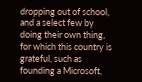dropping out of school, and a select few by doing their own thing, for which this country is grateful, such as  founding a Microsoft,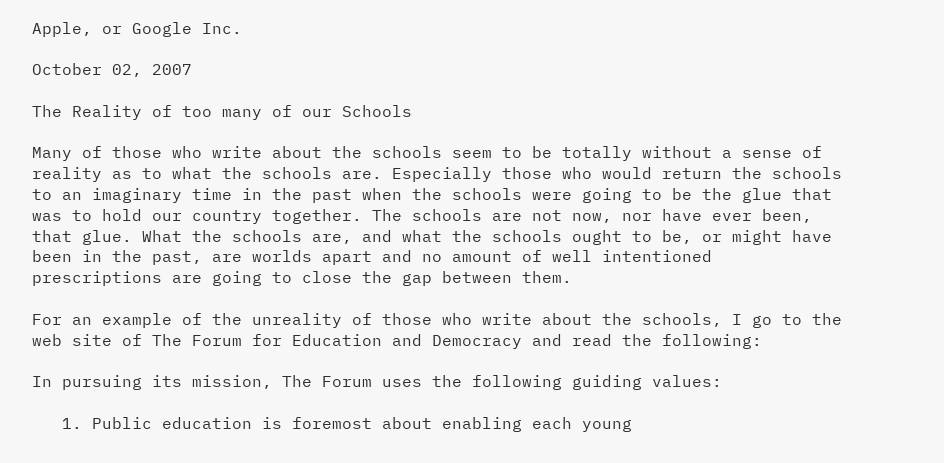Apple, or Google Inc.

October 02, 2007

The Reality of too many of our Schools

Many of those who write about the schools seem to be totally without a sense of reality as to what the schools are. Especially those who would return the schools to an imaginary time in the past when the schools were going to be the glue that was to hold our country together. The schools are not now, nor have ever been, that glue. What the schools are, and what the schools ought to be, or might have been in the past, are worlds apart and no amount of well intentioned prescriptions are going to close the gap between them.

For an example of the unreality of those who write about the schools, I go to the web site of The Forum for Education and Democracy and read the following:

In pursuing its mission, The Forum uses the following guiding values:

   1. Public education is foremost about enabling each young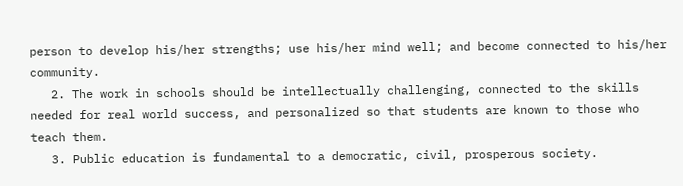person to develop his/her strengths; use his/her mind well; and become connected to his/her community.
   2. The work in schools should be intellectually challenging, connected to the skills needed for real world success, and personalized so that students are known to those who teach them.
   3. Public education is fundamental to a democratic, civil, prosperous society.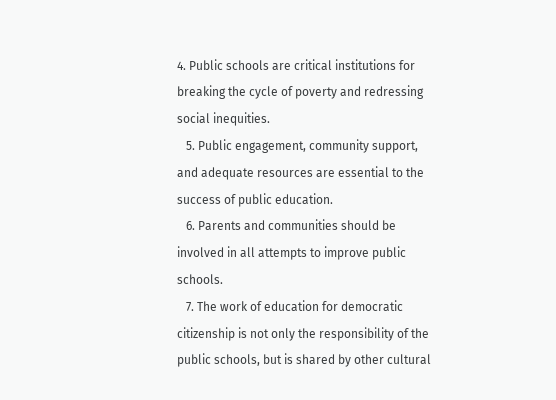4. Public schools are critical institutions for breaking the cycle of poverty and redressing social inequities.
   5. Public engagement, community support, and adequate resources are essential to the success of public education.
   6. Parents and communities should be involved in all attempts to improve public schools.
   7. The work of education for democratic citizenship is not only the responsibility of the public schools, but is shared by other cultural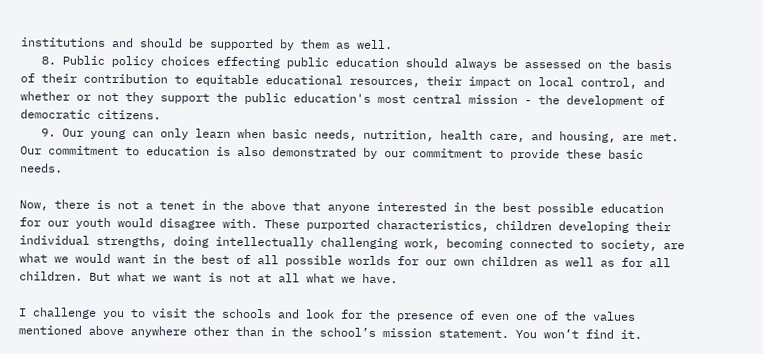institutions and should be supported by them as well.
   8. Public policy choices effecting public education should always be assessed on the basis of their contribution to equitable educational resources, their impact on local control, and whether or not they support the public education's most central mission - the development of democratic citizens.
   9. Our young can only learn when basic needs, nutrition, health care, and housing, are met. Our commitment to education is also demonstrated by our commitment to provide these basic needs.

Now, there is not a tenet in the above that anyone interested in the best possible education for our youth would disagree with. These purported characteristics, children developing their individual strengths, doing intellectually challenging work, becoming connected to society, are what we would want in the best of all possible worlds for our own children as well as for all children. But what we want is not at all what we have.

I challenge you to visit the schools and look for the presence of even one of the values mentioned above anywhere other than in the school’s mission statement. You won’t find it.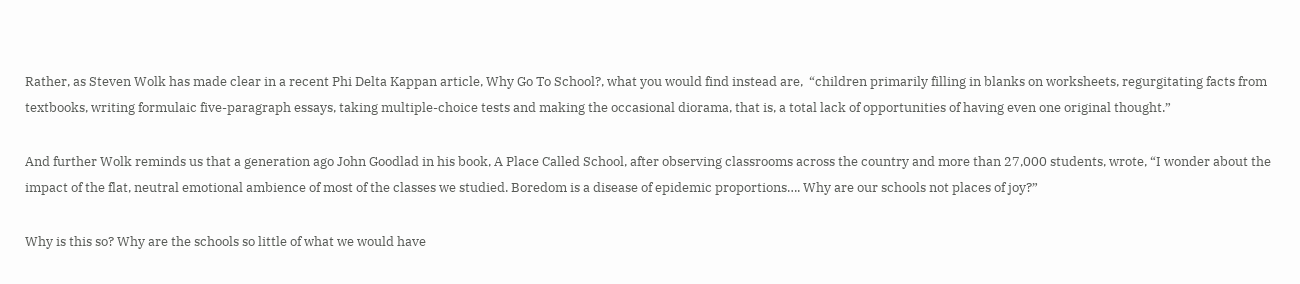Rather, as Steven Wolk has made clear in a recent Phi Delta Kappan article, Why Go To School?, what you would find instead are,  “children primarily filling in blanks on worksheets, regurgitating facts from textbooks, writing formulaic five-paragraph essays, taking multiple-choice tests and making the occasional diorama, that is, a total lack of opportunities of having even one original thought.”

And further Wolk reminds us that a generation ago John Goodlad in his book, A Place Called School, after observing classrooms across the country and more than 27,000 students, wrote, “I wonder about the impact of the flat, neutral emotional ambience of most of the classes we studied. Boredom is a disease of epidemic proportions…. Why are our schools not places of joy?”

Why is this so? Why are the schools so little of what we would have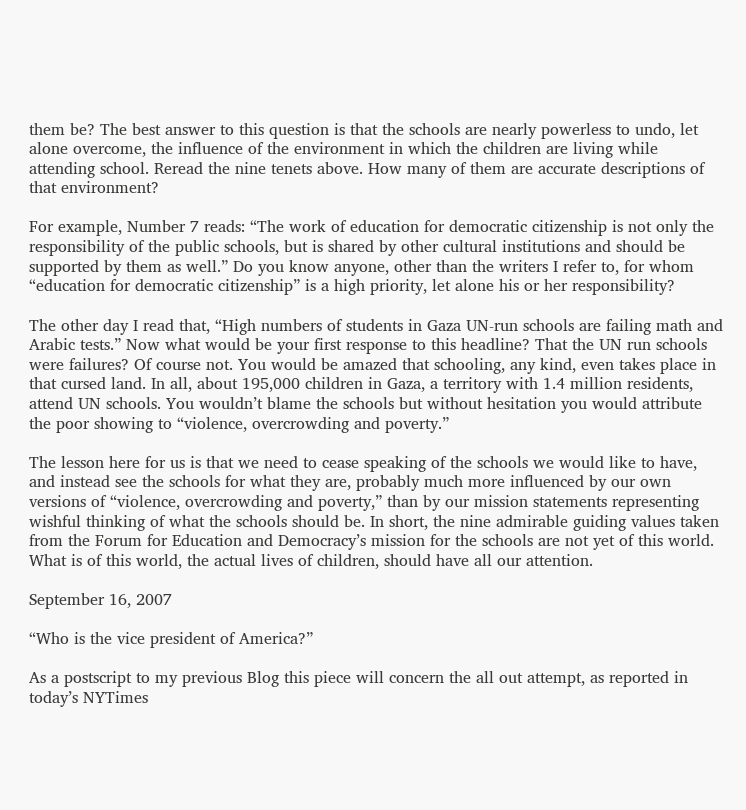them be? The best answer to this question is that the schools are nearly powerless to undo, let alone overcome, the influence of the environment in which the children are living while attending school. Reread the nine tenets above. How many of them are accurate descriptions of that environment?

For example, Number 7 reads: “The work of education for democratic citizenship is not only the responsibility of the public schools, but is shared by other cultural institutions and should be supported by them as well.” Do you know anyone, other than the writers I refer to, for whom “education for democratic citizenship” is a high priority, let alone his or her responsibility?

The other day I read that, “High numbers of students in Gaza UN-run schools are failing math and Arabic tests.” Now what would be your first response to this headline? That the UN run schools were failures? Of course not. You would be amazed that schooling, any kind, even takes place in that cursed land. In all, about 195,000 children in Gaza, a territory with 1.4 million residents, attend UN schools. You wouldn’t blame the schools but without hesitation you would attribute the poor showing to “violence, overcrowding and poverty.”

The lesson here for us is that we need to cease speaking of the schools we would like to have, and instead see the schools for what they are, probably much more influenced by our own versions of “violence, overcrowding and poverty,” than by our mission statements representing wishful thinking of what the schools should be. In short, the nine admirable guiding values taken from the Forum for Education and Democracy’s mission for the schools are not yet of this world. What is of this world, the actual lives of children, should have all our attention.

September 16, 2007

“Who is the vice president of America?”

As a postscript to my previous Blog this piece will concern the all out attempt, as reported in today’s NYTimes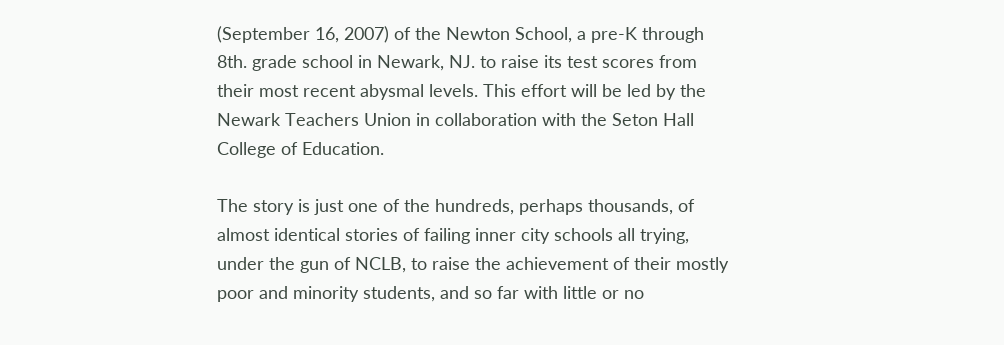(September 16, 2007) of the Newton School, a pre-K through 8th. grade school in Newark, NJ. to raise its test scores from their most recent abysmal levels. This effort will be led by the Newark Teachers Union in collaboration with the Seton Hall College of Education.

The story is just one of the hundreds, perhaps thousands, of almost identical stories of failing inner city schools all trying, under the gun of NCLB, to raise the achievement of their mostly poor and minority students, and so far with little or no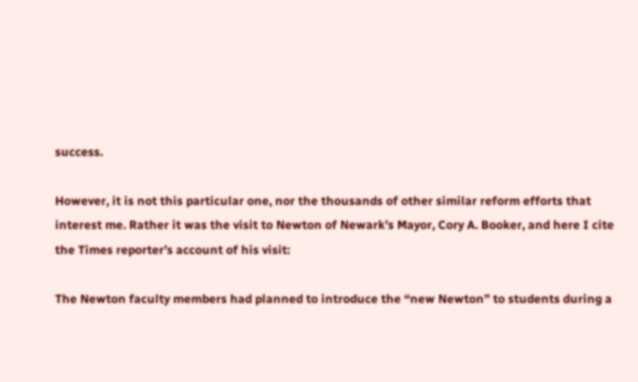success.

However, it is not this particular one, nor the thousands of other similar reform efforts that interest me. Rather it was the visit to Newton of Newark’s Mayor, Cory A. Booker, and here I cite the Times reporter’s account of his visit:

The Newton faculty members had planned to introduce the “new Newton” to students during a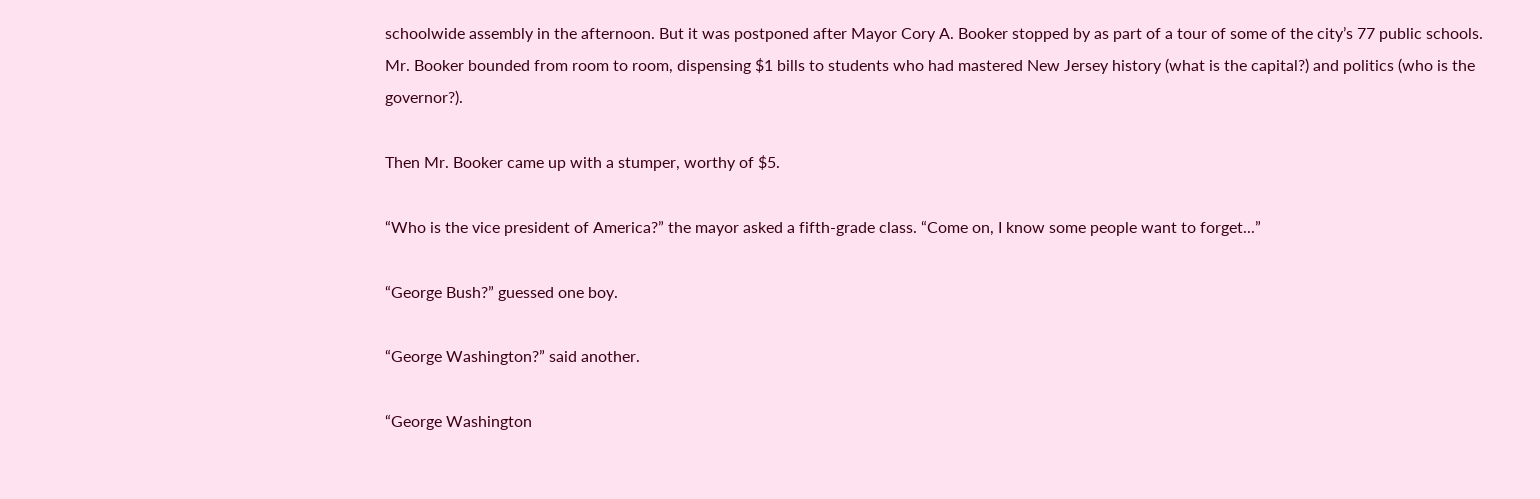schoolwide assembly in the afternoon. But it was postponed after Mayor Cory A. Booker stopped by as part of a tour of some of the city’s 77 public schools. Mr. Booker bounded from room to room, dispensing $1 bills to students who had mastered New Jersey history (what is the capital?) and politics (who is the governor?).

Then Mr. Booker came up with a stumper, worthy of $5.

“Who is the vice president of America?” the mayor asked a fifth-grade class. “Come on, I know some people want to forget...”

“George Bush?” guessed one boy.

“George Washington?” said another.

“George Washington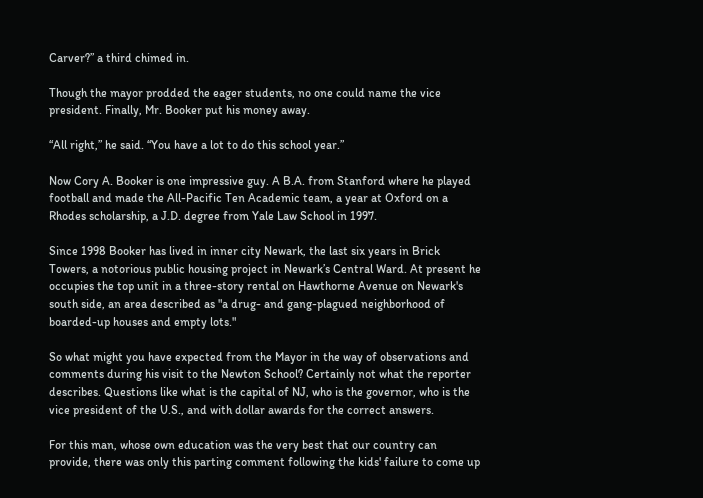Carver?” a third chimed in.

Though the mayor prodded the eager students, no one could name the vice president. Finally, Mr. Booker put his money away.

“All right,” he said. “You have a lot to do this school year.”

Now Cory A. Booker is one impressive guy. A B.A. from Stanford where he played football and made the All-Pacific Ten Academic team, a year at Oxford on a Rhodes scholarship, a J.D. degree from Yale Law School in 1997.

Since 1998 Booker has lived in inner city Newark, the last six years in Brick Towers, a notorious public housing project in Newark’s Central Ward. At present he occupies the top unit in a three-story rental on Hawthorne Avenue on Newark's south side, an area described as "a drug- and gang-plagued neighborhood of boarded-up houses and empty lots."

So what might you have expected from the Mayor in the way of observations and comments during his visit to the Newton School? Certainly not what the reporter describes. Questions like what is the capital of NJ, who is the governor, who is the vice president of the U.S., and with dollar awards for the correct answers.

For this man, whose own education was the very best that our country can provide, there was only this parting comment following the kids' failure to come up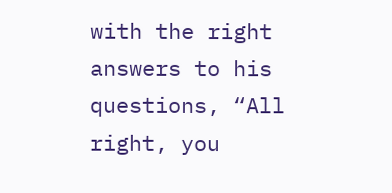with the right answers to his questions, “All right, you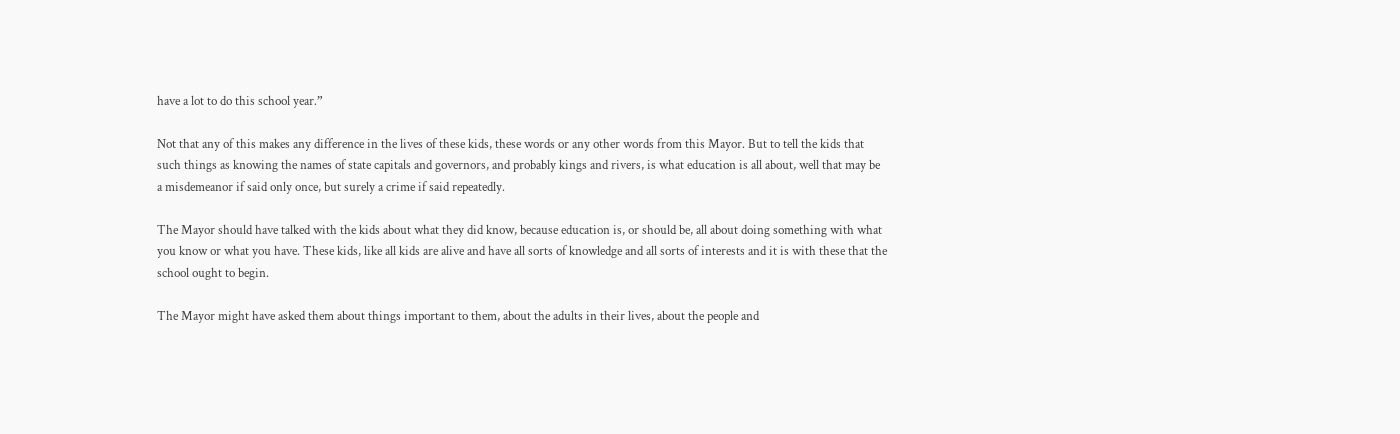have a lot to do this school year.”

Not that any of this makes any difference in the lives of these kids, these words or any other words from this Mayor. But to tell the kids that such things as knowing the names of state capitals and governors, and probably kings and rivers, is what education is all about, well that may be a misdemeanor if said only once, but surely a crime if said repeatedly.

The Mayor should have talked with the kids about what they did know, because education is, or should be, all about doing something with what you know or what you have. These kids, like all kids are alive and have all sorts of knowledge and all sorts of interests and it is with these that the school ought to begin.

The Mayor might have asked them about things important to them, about the adults in their lives, about the people and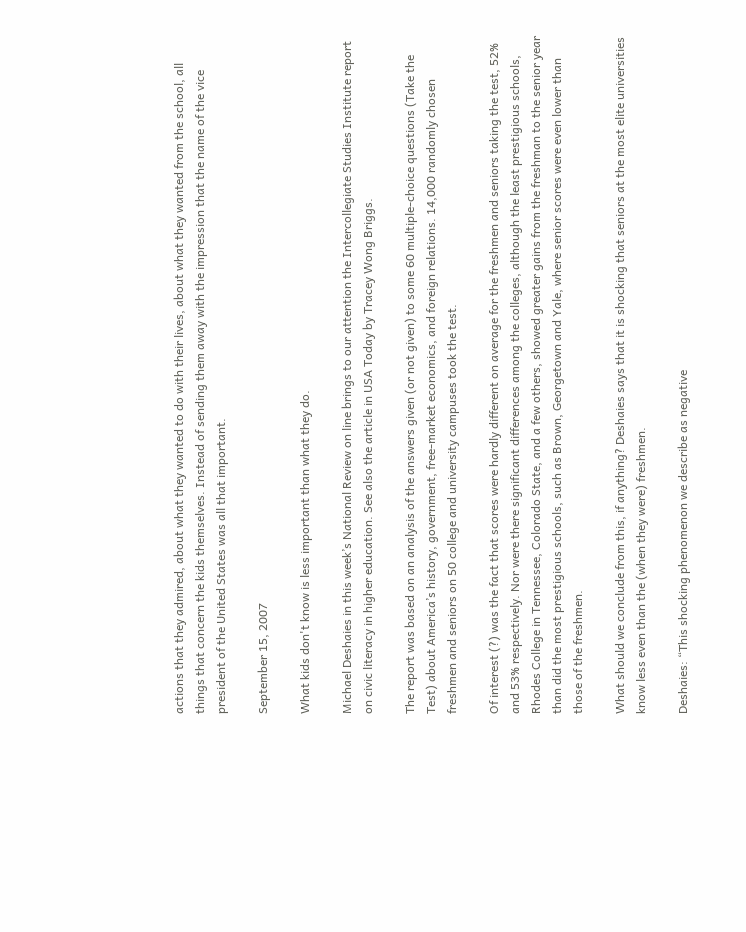actions that they admired, about what they wanted to do with their lives, about what they wanted from the school, all things that concern the kids themselves. Instead of sending them away with the impression that the name of the vice president of the United States was all that important.

September 15, 2007

What kids don't know is less important than what they do.

Michael Deshaies in this week’s National Review on line brings to our attention the Intercollegiate Studies Institute report on civic literacy in higher education. See also the article in USA Today by Tracey Wong Briggs.

The report was based on an analysis of the answers given (or not given) to some 60 multiple-choice questions (Take the Test) about America’s history, government, free-market economics, and foreign relations. 14,000 randomly chosen freshmen and seniors on 50 college and university campuses took the test.

Of interest (?) was the fact that scores were hardly different on average for the freshmen and seniors taking the test, 52% and 53% respectively. Nor were there significant differences among the colleges, although the least prestigious schools, Rhodes College in Tennessee, Colorado State, and a few others, showed greater gains from the freshman to the senior year than did the most prestigious schools, such as Brown, Georgetown and Yale, where senior scores were even lower than those of the freshmen.

What should we conclude from this, if anything? Deshaies says that it is shocking that seniors at the most elite universities know less even than the (when they were) freshmen.

Deshaies: “This shocking phenomenon we describe as negative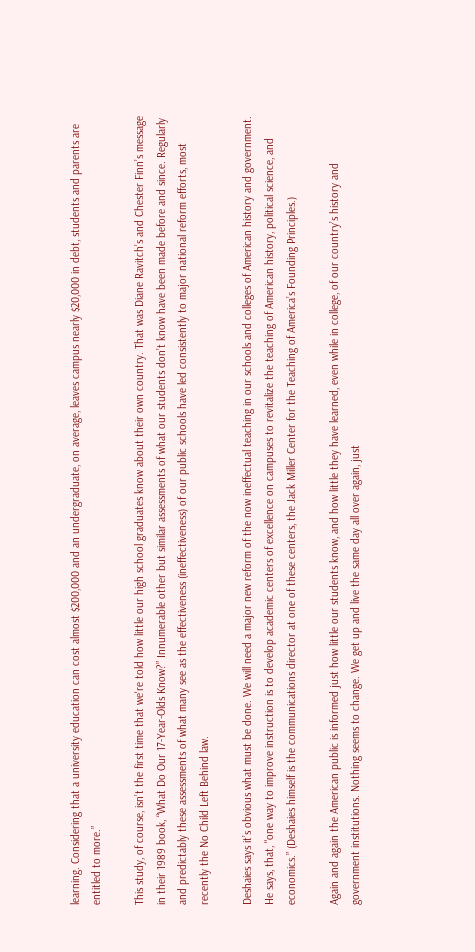learning. Considering that a university education can cost almost $200,000 and an undergraduate, on average, leaves campus nearly $20,000 in debt, students and parents are entitled to more.”

This study, of course, isn’t the first time that we're told how little our high school graduates know about their own country. That was Diane Ravitch’s and Chester Finn’s message in their 1989 book, “What Do Our 17-Year-Olds Know?” Innumerable other but similar assessments of what our students don’t know have been made before and since. Regularly and predictably these assessments of what many see as the effectiveness (ineffectiveness) of our public schools have led consistently to major national reform efforts, most recently the No Child Left Behind law.

Deshaies says it’s obvious what must be done. We will need a major new reform of the now ineffectual teaching in our schools and colleges of American history and government. He says, that, "one way to improve instruction is to develop academic centers of excellence on campuses to revitalize the teaching of American history, political science, and economics.” (Deshaies himself is the communications director at one of these centers, the Jack Miller Center for the Teaching of America’s Founding Principles.)

Again and again the American public is informed just how little our students know, and how little they have learned, even while in college, of our country’s history and government institutions. Nothing seems to change. We get up and live the same day all over again, just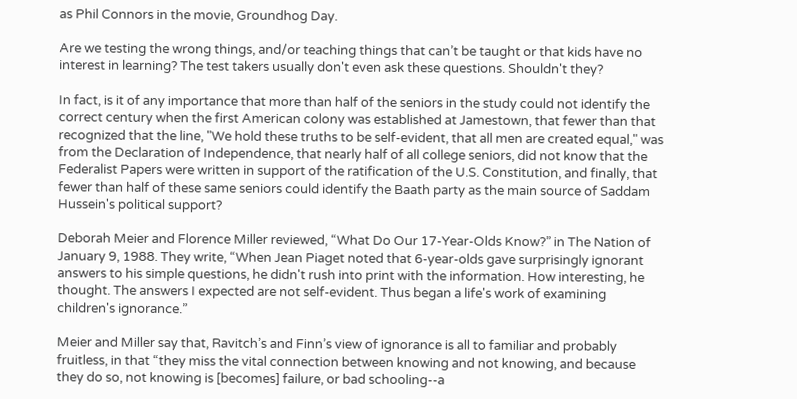as Phil Connors in the movie, Groundhog Day.

Are we testing the wrong things, and/or teaching things that can’t be taught or that kids have no interest in learning? The test takers usually don't even ask these questions. Shouldn't they?

In fact, is it of any importance that more than half of the seniors in the study could not identify the correct century when the first American colony was established at Jamestown, that fewer than that recognized that the line, "We hold these truths to be self-evident, that all men are created equal," was from the Declaration of Independence, that nearly half of all college seniors, did not know that the Federalist Papers were written in support of the ratification of the U.S. Constitution, and finally, that fewer than half of these same seniors could identify the Baath party as the main source of Saddam Hussein's political support?

Deborah Meier and Florence Miller reviewed, “What Do Our 17-Year-Olds Know?” in The Nation of January 9, 1988. They write, “When Jean Piaget noted that 6-year-olds gave surprisingly ignorant answers to his simple questions, he didn't rush into print with the information. How interesting, he thought. The answers I expected are not self-evident. Thus began a life's work of examining children's ignorance.”

Meier and Miller say that, Ravitch’s and Finn’s view of ignorance is all to familiar and probably fruitless, in that “they miss the vital connection between knowing and not knowing, and because they do so, not knowing is [becomes] failure, or bad schooling--a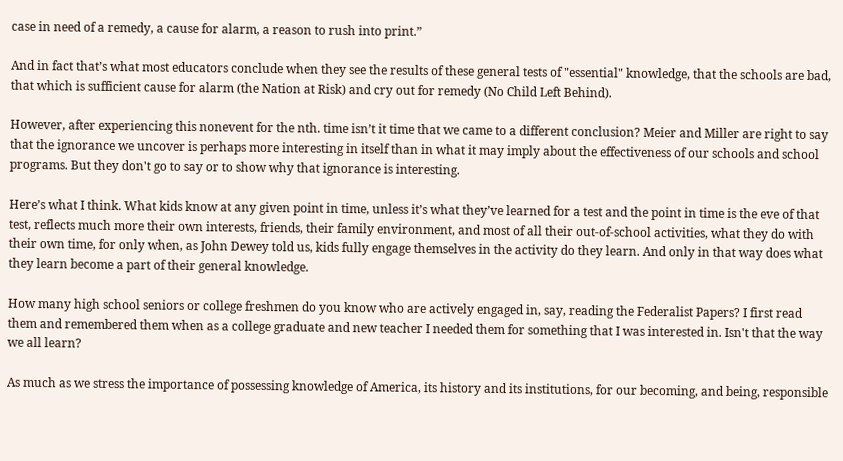case in need of a remedy, a cause for alarm, a reason to rush into print.”

And in fact that’s what most educators conclude when they see the results of these general tests of "essential" knowledge, that the schools are bad, that which is sufficient cause for alarm (the Nation at Risk) and cry out for remedy (No Child Left Behind).

However, after experiencing this nonevent for the nth. time isn’t it time that we came to a different conclusion? Meier and Miller are right to say that the ignorance we uncover is perhaps more interesting in itself than in what it may imply about the effectiveness of our schools and school programs. But they don't go to say or to show why that ignorance is interesting.

Here’s what I think. What kids know at any given point in time, unless it’s what they’ve learned for a test and the point in time is the eve of that test, reflects much more their own interests, friends, their family environment, and most of all their out-of-school activities, what they do with their own time, for only when, as John Dewey told us, kids fully engage themselves in the activity do they learn. And only in that way does what they learn become a part of their general knowledge.

How many high school seniors or college freshmen do you know who are actively engaged in, say, reading the Federalist Papers? I first read them and remembered them when as a college graduate and new teacher I needed them for something that I was interested in. Isn't that the way we all learn?

As much as we stress the importance of possessing knowledge of America, its history and its institutions, for our becoming, and being, responsible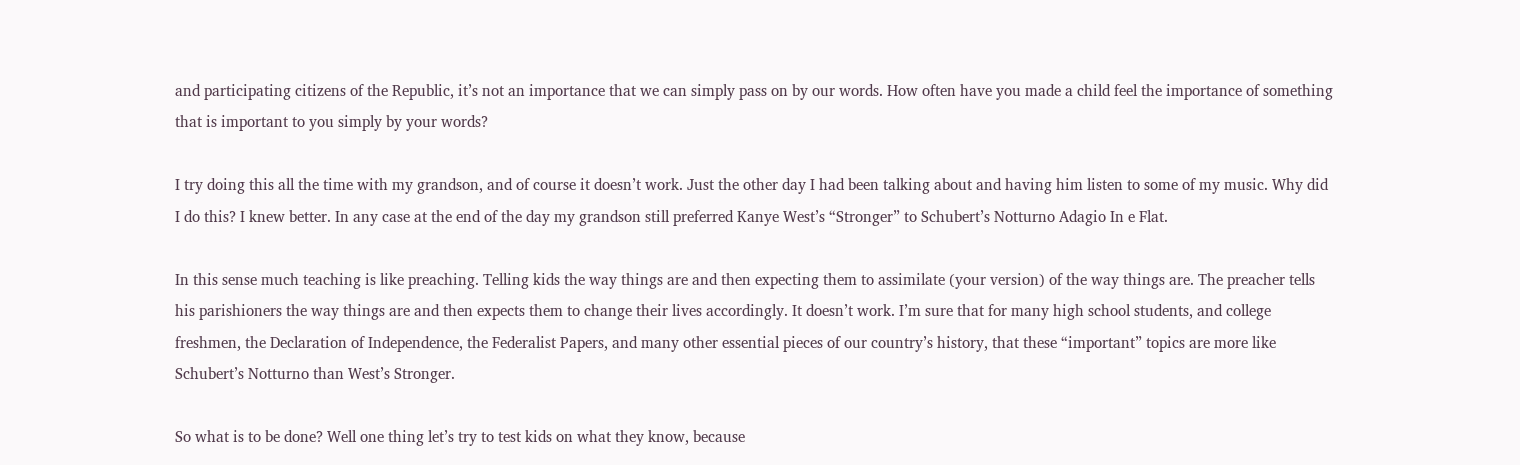and participating citizens of the Republic, it’s not an importance that we can simply pass on by our words. How often have you made a child feel the importance of something that is important to you simply by your words?

I try doing this all the time with my grandson, and of course it doesn’t work. Just the other day I had been talking about and having him listen to some of my music. Why did I do this? I knew better. In any case at the end of the day my grandson still preferred Kanye West’s “Stronger” to Schubert’s Notturno Adagio In e Flat.

In this sense much teaching is like preaching. Telling kids the way things are and then expecting them to assimilate (your version) of the way things are. The preacher tells his parishioners the way things are and then expects them to change their lives accordingly. It doesn’t work. I’m sure that for many high school students, and college freshmen, the Declaration of Independence, the Federalist Papers, and many other essential pieces of our country’s history, that these “important” topics are more like Schubert’s Notturno than West’s Stronger.

So what is to be done? Well one thing let’s try to test kids on what they know, because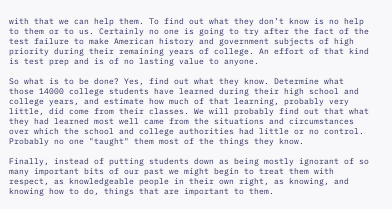with that we can help them. To find out what they don’t know is no help to them or to us. Certainly no one is going to try after the fact of the test failure to make American history and government subjects of high priority during their remaining years of college. An effort of that kind is test prep and is of no lasting value to anyone.

So what is to be done? Yes, find out what they know. Determine what those 14000 college students have learned during their high school and college years, and estimate how much of that learning, probably very little, did come from their classes. We will probably find out that what they had learned most well came from the situations and circumstances over which the school and college authorities had little or no control. Probably no one "taught" them most of the things they know.

Finally, instead of putting students down as being mostly ignorant of so many important bits of our past we might begin to treat them with respect, as knowledgeable people in their own right, as knowing, and knowing how to do, things that are important to them.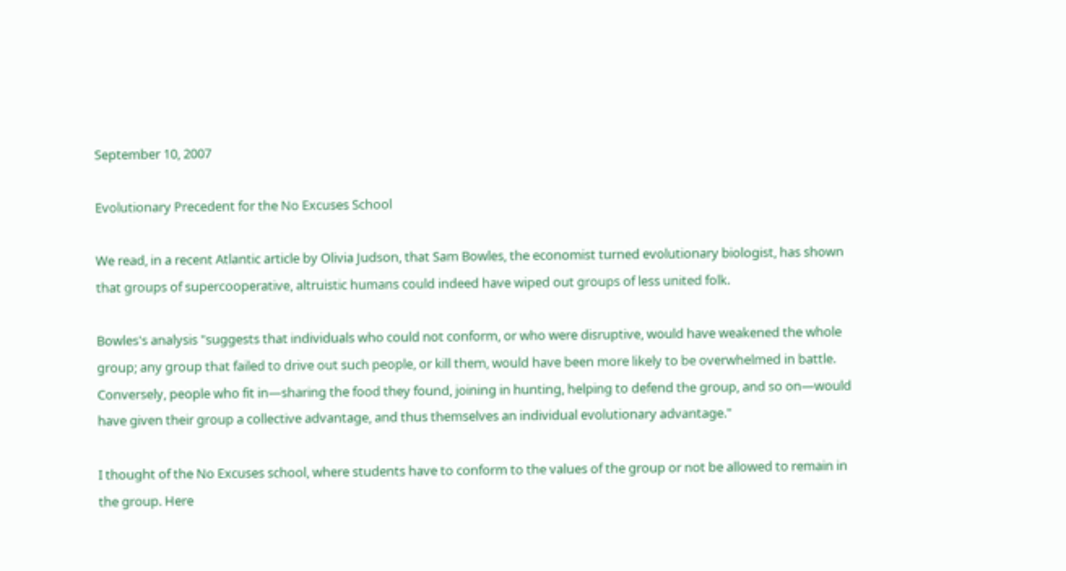September 10, 2007

Evolutionary Precedent for the No Excuses School

We read, in a recent Atlantic article by Olivia Judson, that Sam Bowles, the economist turned evolutionary biologist, has shown that groups of supercooperative, altruistic humans could indeed have wiped out groups of less united folk.

Bowles's analysis "suggests that individuals who could not conform, or who were disruptive, would have weakened the whole group; any group that failed to drive out such people, or kill them, would have been more likely to be overwhelmed in battle. Conversely, people who fit in—sharing the food they found, joining in hunting, helping to defend the group, and so on—would have given their group a collective advantage, and thus themselves an individual evolutionary advantage."

I thought of the No Excuses school, where students have to conform to the values of the group or not be allowed to remain in the group. Here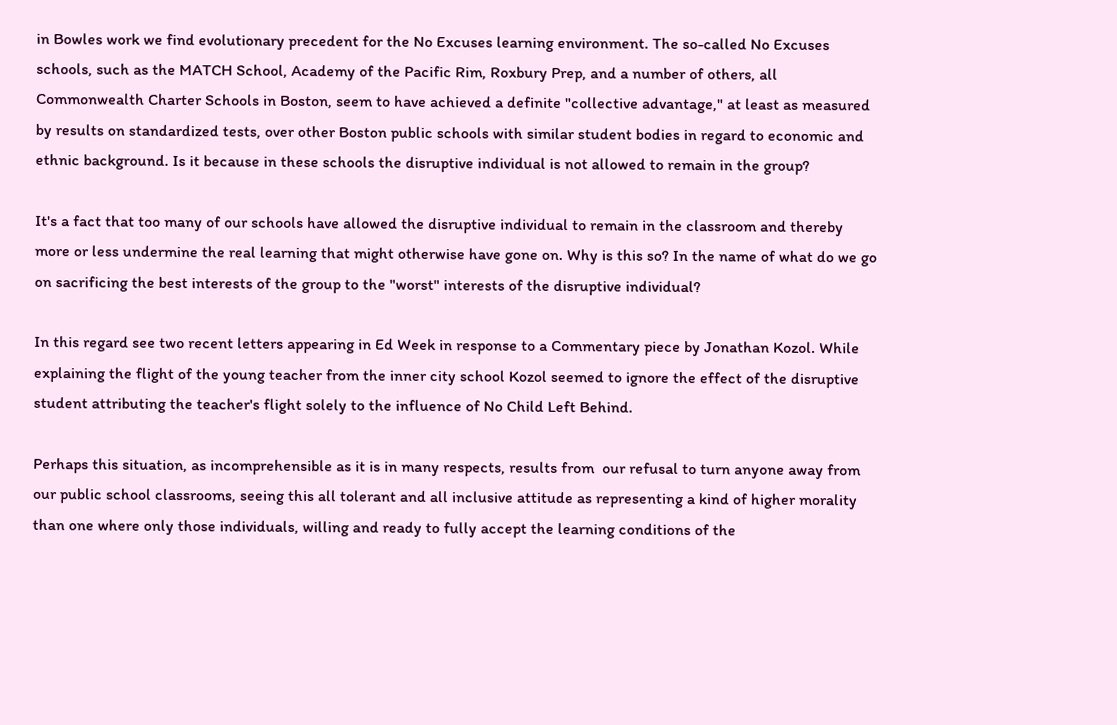in Bowles work we find evolutionary precedent for the No Excuses learning environment. The so-called No Excuses schools, such as the MATCH School, Academy of the Pacific Rim, Roxbury Prep, and a number of others, all Commonwealth Charter Schools in Boston, seem to have achieved a definite "collective advantage," at least as measured by results on standardized tests, over other Boston public schools with similar student bodies in regard to economic and ethnic background. Is it because in these schools the disruptive individual is not allowed to remain in the group?

It's a fact that too many of our schools have allowed the disruptive individual to remain in the classroom and thereby more or less undermine the real learning that might otherwise have gone on. Why is this so? In the name of what do we go on sacrificing the best interests of the group to the "worst" interests of the disruptive individual?

In this regard see two recent letters appearing in Ed Week in response to a Commentary piece by Jonathan Kozol. While explaining the flight of the young teacher from the inner city school Kozol seemed to ignore the effect of the disruptive student attributing the teacher's flight solely to the influence of No Child Left Behind.

Perhaps this situation, as incomprehensible as it is in many respects, results from  our refusal to turn anyone away from our public school classrooms, seeing this all tolerant and all inclusive attitude as representing a kind of higher morality than one where only those individuals, willing and ready to fully accept the learning conditions of the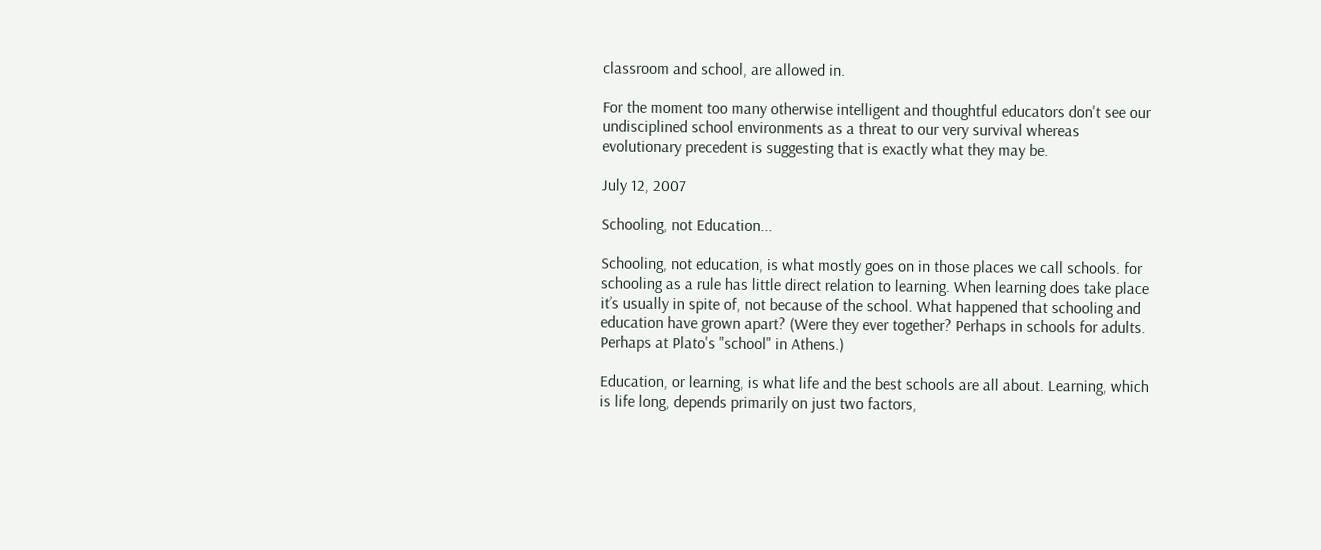classroom and school, are allowed in.

For the moment too many otherwise intelligent and thoughtful educators don't see our undisciplined school environments as a threat to our very survival whereas evolutionary precedent is suggesting that is exactly what they may be.

July 12, 2007

Schooling, not Education...

Schooling, not education, is what mostly goes on in those places we call schools. for schooling as a rule has little direct relation to learning. When learning does take place it’s usually in spite of, not because of the school. What happened that schooling and education have grown apart? (Were they ever together? Perhaps in schools for adults. Perhaps at Plato's "school" in Athens.)

Education, or learning, is what life and the best schools are all about. Learning, which is life long, depends primarily on just two factors,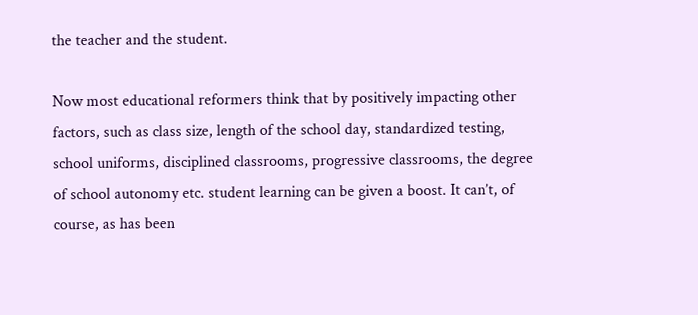the teacher and the student.

Now most educational reformers think that by positively impacting other factors, such as class size, length of the school day, standardized testing, school uniforms, disciplined classrooms, progressive classrooms, the degree of school autonomy etc. student learning can be given a boost. It can’t, of course, as has been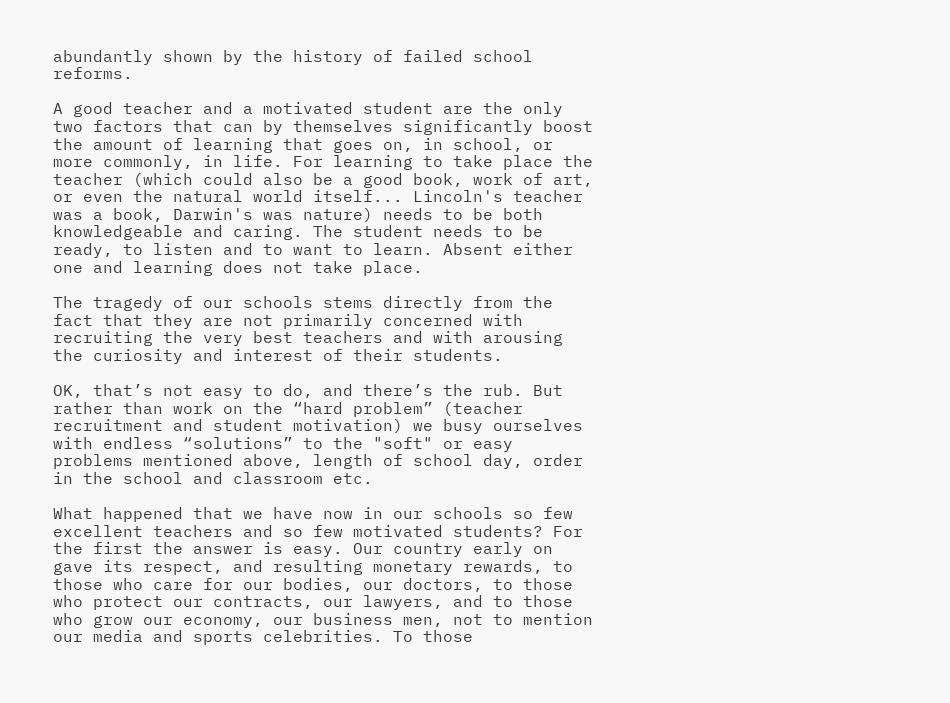abundantly shown by the history of failed school reforms.

A good teacher and a motivated student are the only two factors that can by themselves significantly boost the amount of learning that goes on, in school, or more commonly, in life. For learning to take place the teacher (which could also be a good book, work of art, or even the natural world itself... Lincoln's teacher was a book, Darwin's was nature) needs to be both knowledgeable and caring. The student needs to be ready, to listen and to want to learn. Absent either one and learning does not take place.

The tragedy of our schools stems directly from the fact that they are not primarily concerned with recruiting the very best teachers and with arousing the curiosity and interest of their students.

OK, that’s not easy to do, and there’s the rub. But rather than work on the “hard problem” (teacher recruitment and student motivation) we busy ourselves with endless “solutions” to the "soft" or easy problems mentioned above, length of school day, order in the school and classroom etc.

What happened that we have now in our schools so few excellent teachers and so few motivated students? For the first the answer is easy. Our country early on gave its respect, and resulting monetary rewards, to those who care for our bodies, our doctors, to those who protect our contracts, our lawyers, and to those who grow our economy, our business men, not to mention our media and sports celebrities. To those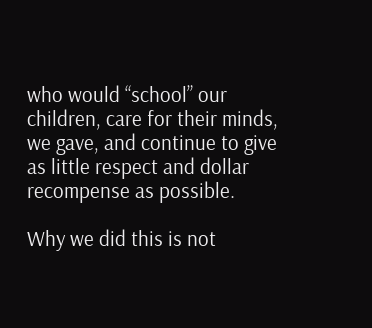who would “school” our children, care for their minds, we gave, and continue to give as little respect and dollar recompense as possible.

Why we did this is not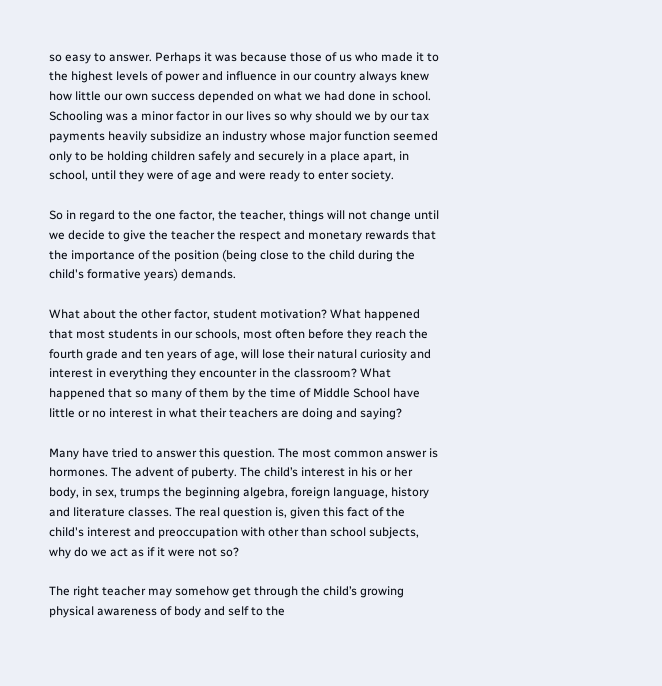so easy to answer. Perhaps it was because those of us who made it to the highest levels of power and influence in our country always knew how little our own success depended on what we had done in school. Schooling was a minor factor in our lives so why should we by our tax payments heavily subsidize an industry whose major function seemed only to be holding children safely and securely in a place apart, in school, until they were of age and were ready to enter society.

So in regard to the one factor, the teacher, things will not change until we decide to give the teacher the respect and monetary rewards that the importance of the position (being close to the child during the child's formative years) demands.

What about the other factor, student motivation? What happened that most students in our schools, most often before they reach the fourth grade and ten years of age, will lose their natural curiosity and interest in everything they encounter in the classroom? What happened that so many of them by the time of Middle School have little or no interest in what their teachers are doing and saying?

Many have tried to answer this question. The most common answer is hormones. The advent of puberty. The child’s interest in his or her body, in sex, trumps the beginning algebra, foreign language, history and literature classes. The real question is, given this fact of the child's interest and preoccupation with other than school subjects, why do we act as if it were not so?

The right teacher may somehow get through the child’s growing physical awareness of body and self to the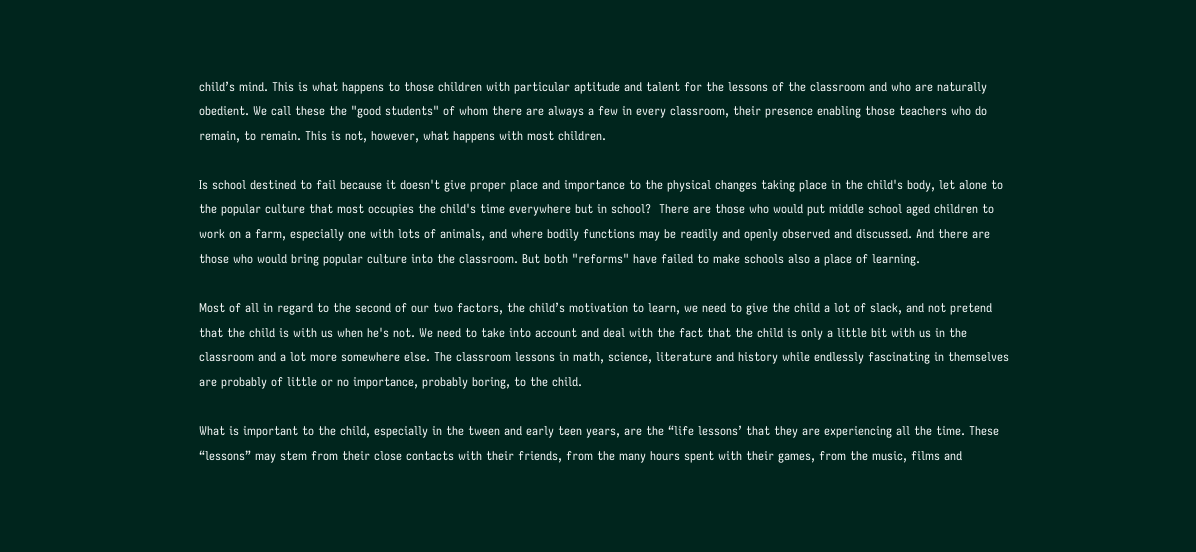child’s mind. This is what happens to those children with particular aptitude and talent for the lessons of the classroom and who are naturally obedient. We call these the "good students" of whom there are always a few in every classroom, their presence enabling those teachers who do remain, to remain. This is not, however, what happens with most children.

Is school destined to fail because it doesn't give proper place and importance to the physical changes taking place in the child's body, let alone to the popular culture that most occupies the child's time everywhere but in school?  There are those who would put middle school aged children to work on a farm, especially one with lots of animals, and where bodily functions may be readily and openly observed and discussed. And there are those who would bring popular culture into the classroom. But both "reforms" have failed to make schools also a place of learning.

Most of all in regard to the second of our two factors, the child’s motivation to learn, we need to give the child a lot of slack, and not pretend that the child is with us when he's not. We need to take into account and deal with the fact that the child is only a little bit with us in the classroom and a lot more somewhere else. The classroom lessons in math, science, literature and history while endlessly fascinating in themselves are probably of little or no importance, probably boring, to the child.

What is important to the child, especially in the tween and early teen years, are the “life lessons’ that they are experiencing all the time. These “lessons” may stem from their close contacts with their friends, from the many hours spent with their games, from the music, films and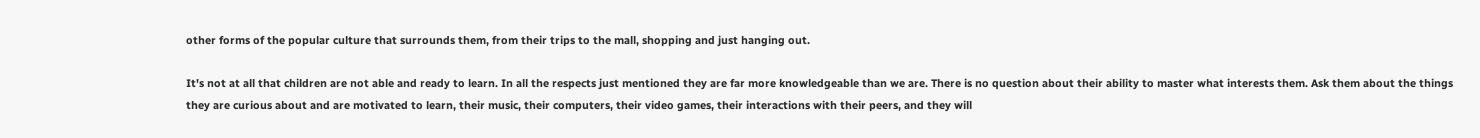other forms of the popular culture that surrounds them, from their trips to the mall, shopping and just hanging out.

It's not at all that children are not able and ready to learn. In all the respects just mentioned they are far more knowledgeable than we are. There is no question about their ability to master what interests them. Ask them about the things they are curious about and are motivated to learn, their music, their computers, their video games, their interactions with their peers, and they will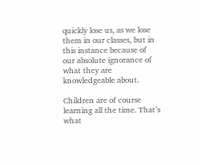quickly lose us, as we lose them in our classes, but in this instance because of our absolute ignorance of what they are knowledgeable about.

Children are of course learning all the time. That’s what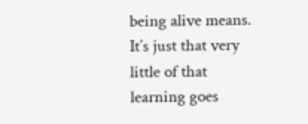being alive means. It’s just that very little of that learning goes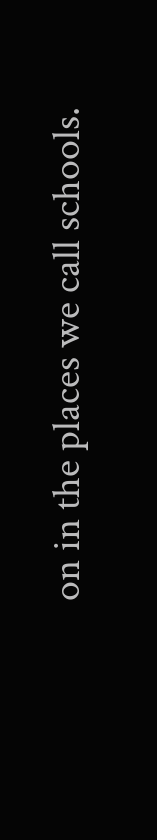on in the places we call schools.